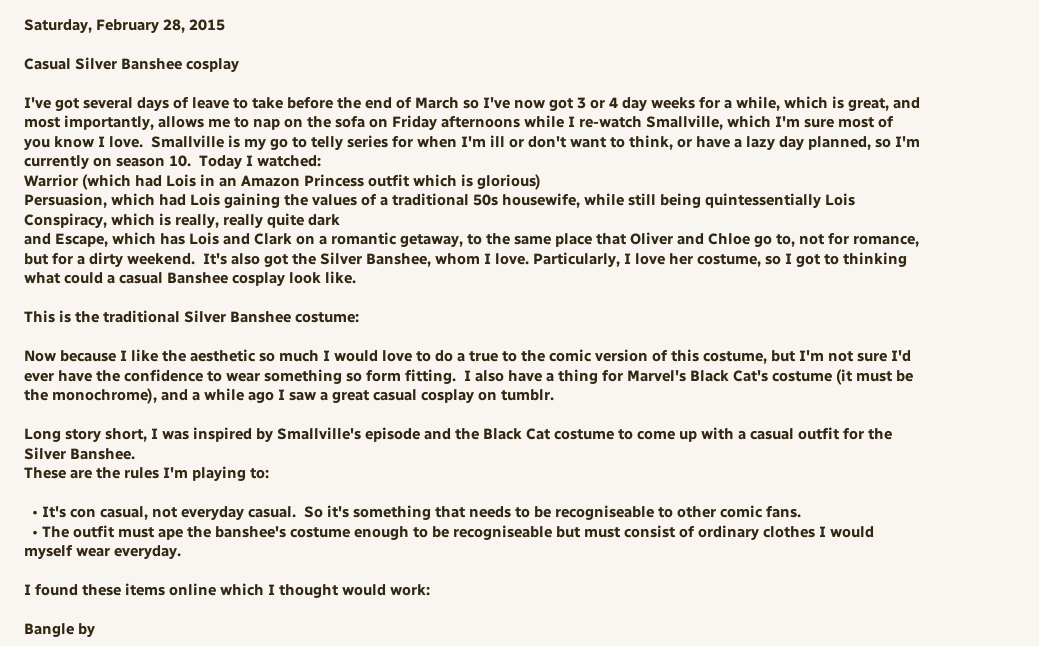Saturday, February 28, 2015

Casual Silver Banshee cosplay

I've got several days of leave to take before the end of March so I've now got 3 or 4 day weeks for a while, which is great, and most importantly, allows me to nap on the sofa on Friday afternoons while I re-watch Smallville, which I'm sure most of you know I love.  Smallville is my go to telly series for when I'm ill or don't want to think, or have a lazy day planned, so I'm currently on season 10.  Today I watched:
Warrior (which had Lois in an Amazon Princess outfit which is glorious)
Persuasion, which had Lois gaining the values of a traditional 50s housewife, while still being quintessentially Lois
Conspiracy, which is really, really quite dark
and Escape, which has Lois and Clark on a romantic getaway, to the same place that Oliver and Chloe go to, not for romance, but for a dirty weekend.  It's also got the Silver Banshee, whom I love. Particularly, I love her costume, so I got to thinking what could a casual Banshee cosplay look like.

This is the traditional Silver Banshee costume:

Now because I like the aesthetic so much I would love to do a true to the comic version of this costume, but I'm not sure I'd ever have the confidence to wear something so form fitting.  I also have a thing for Marvel's Black Cat's costume (it must be the monochrome), and a while ago I saw a great casual cosplay on tumblr.

Long story short, I was inspired by Smallville's episode and the Black Cat costume to come up with a casual outfit for the Silver Banshee.
These are the rules I'm playing to:

  • It's con casual, not everyday casual.  So it's something that needs to be recogniseable to other comic fans.
  • The outfit must ape the banshee's costume enough to be recogniseable but must consist of ordinary clothes I would myself wear everyday.

I found these items online which I thought would work:

Bangle by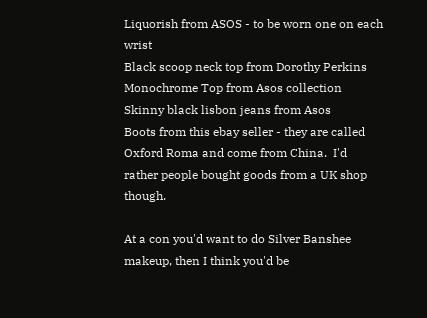Liquorish from ASOS - to be worn one on each wrist
Black scoop neck top from Dorothy Perkins
Monochrome Top from Asos collection
Skinny black lisbon jeans from Asos
Boots from this ebay seller - they are called Oxford Roma and come from China.  I'd rather people bought goods from a UK shop though.

At a con you'd want to do Silver Banshee makeup, then I think you'd be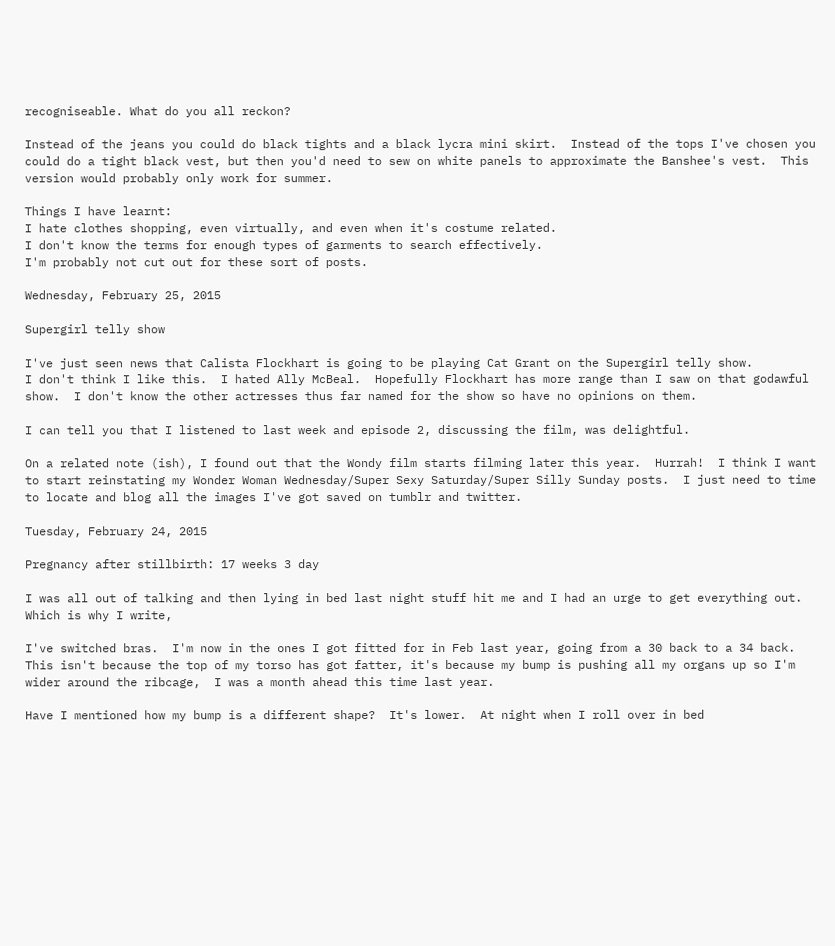recogniseable. What do you all reckon?

Instead of the jeans you could do black tights and a black lycra mini skirt.  Instead of the tops I've chosen you could do a tight black vest, but then you'd need to sew on white panels to approximate the Banshee's vest.  This version would probably only work for summer.

Things I have learnt:
I hate clothes shopping, even virtually, and even when it's costume related.
I don't know the terms for enough types of garments to search effectively.
I'm probably not cut out for these sort of posts.

Wednesday, February 25, 2015

Supergirl telly show

I've just seen news that Calista Flockhart is going to be playing Cat Grant on the Supergirl telly show.
I don't think I like this.  I hated Ally McBeal.  Hopefully Flockhart has more range than I saw on that godawful show.  I don't know the other actresses thus far named for the show so have no opinions on them.

I can tell you that I listened to last week and episode 2, discussing the film, was delightful.

On a related note (ish), I found out that the Wondy film starts filming later this year.  Hurrah!  I think I want to start reinstating my Wonder Woman Wednesday/Super Sexy Saturday/Super Silly Sunday posts.  I just need to time to locate and blog all the images I've got saved on tumblr and twitter.

Tuesday, February 24, 2015

Pregnancy after stillbirth: 17 weeks 3 day

I was all out of talking and then lying in bed last night stuff hit me and I had an urge to get everything out.  Which is why I write,

I've switched bras.  I'm now in the ones I got fitted for in Feb last year, going from a 30 back to a 34 back.  This isn't because the top of my torso has got fatter, it's because my bump is pushing all my organs up so I'm wider around the ribcage,  I was a month ahead this time last year.

Have I mentioned how my bump is a different shape?  It's lower.  At night when I roll over in bed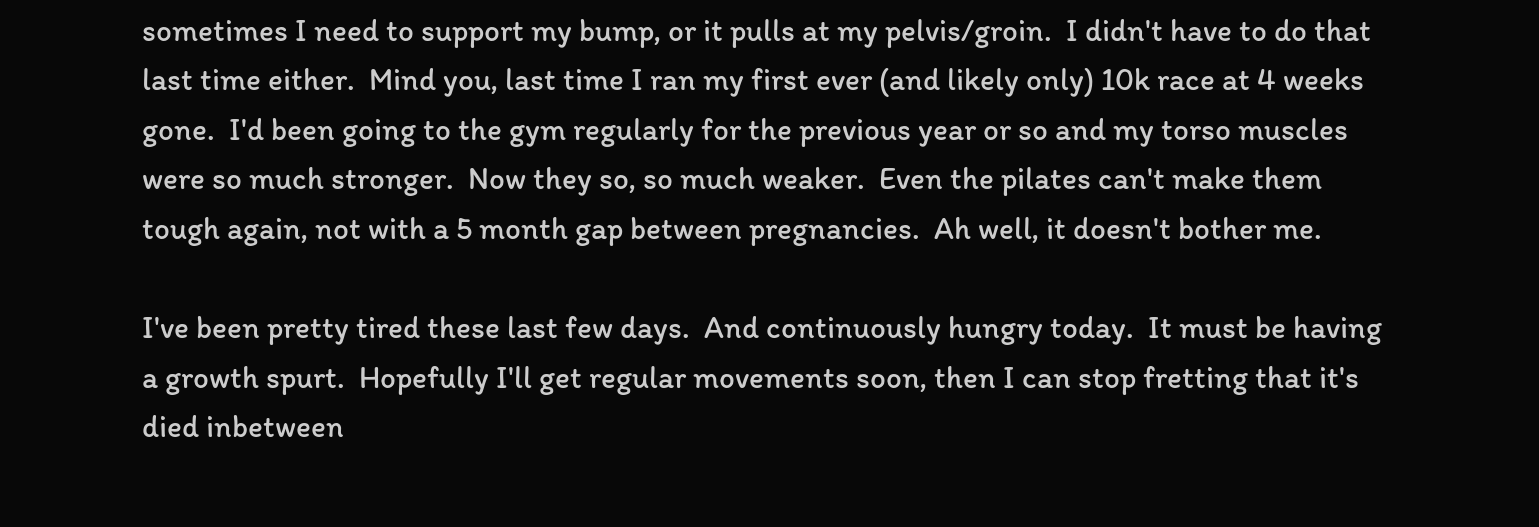sometimes I need to support my bump, or it pulls at my pelvis/groin.  I didn't have to do that last time either.  Mind you, last time I ran my first ever (and likely only) 10k race at 4 weeks gone.  I'd been going to the gym regularly for the previous year or so and my torso muscles were so much stronger.  Now they so, so much weaker.  Even the pilates can't make them tough again, not with a 5 month gap between pregnancies.  Ah well, it doesn't bother me.

I've been pretty tired these last few days.  And continuously hungry today.  It must be having a growth spurt.  Hopefully I'll get regular movements soon, then I can stop fretting that it's died inbetween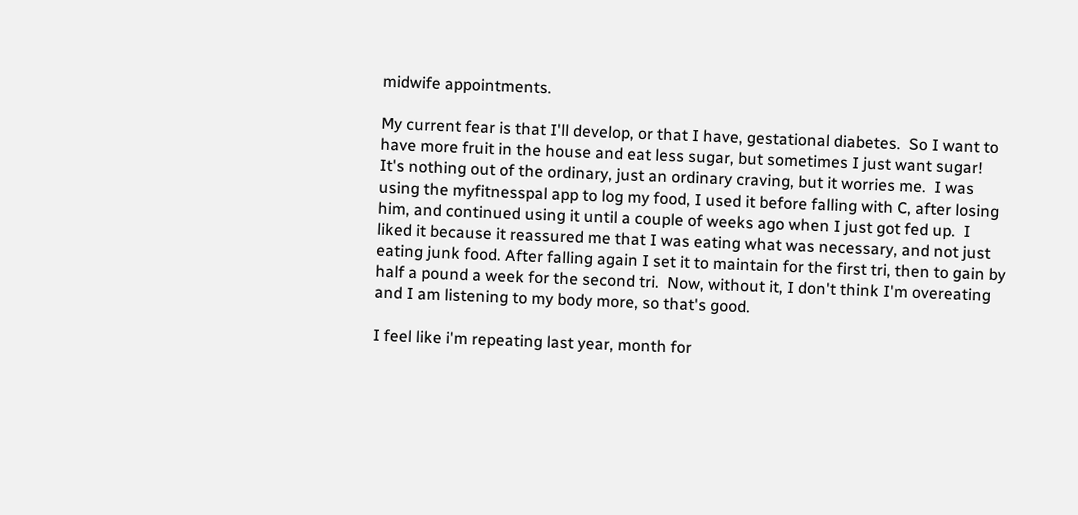midwife appointments.

My current fear is that I'll develop, or that I have, gestational diabetes.  So I want to have more fruit in the house and eat less sugar, but sometimes I just want sugar!  It's nothing out of the ordinary, just an ordinary craving, but it worries me.  I was using the myfitnesspal app to log my food, I used it before falling with C, after losing him, and continued using it until a couple of weeks ago when I just got fed up.  I liked it because it reassured me that I was eating what was necessary, and not just eating junk food. After falling again I set it to maintain for the first tri, then to gain by half a pound a week for the second tri.  Now, without it, I don't think I'm overeating and I am listening to my body more, so that's good.

I feel like i'm repeating last year, month for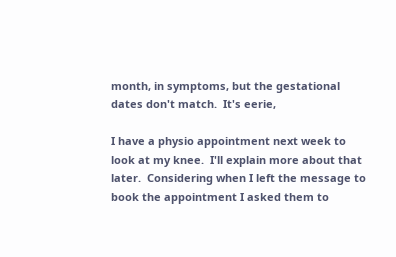month, in symptoms, but the gestational dates don't match.  It's eerie,

I have a physio appointment next week to look at my knee.  I'll explain more about that later.  Considering when I left the message to book the appointment I asked them to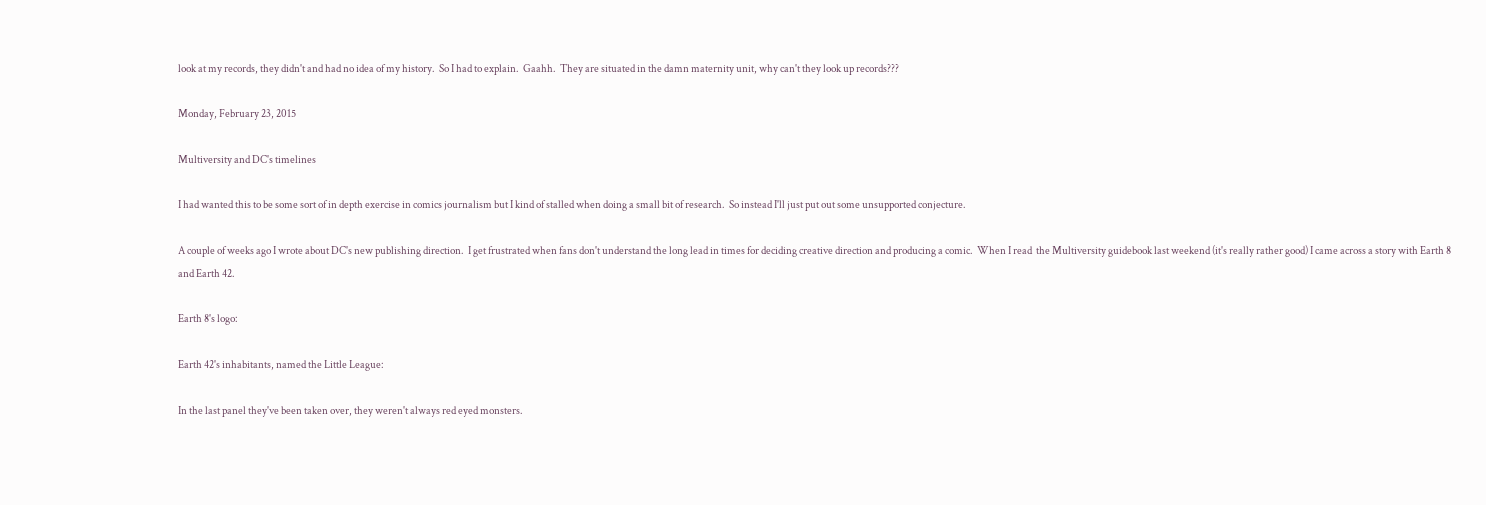look at my records, they didn't and had no idea of my history.  So I had to explain.  Gaahh.  They are situated in the damn maternity unit, why can't they look up records???

Monday, February 23, 2015

Multiversity and DC's timelines

I had wanted this to be some sort of in depth exercise in comics journalism but I kind of stalled when doing a small bit of research.  So instead I'll just put out some unsupported conjecture.

A couple of weeks ago I wrote about DC's new publishing direction.  I get frustrated when fans don't understand the long lead in times for deciding creative direction and producing a comic.  When I read  the Multiversity guidebook last weekend (it's really rather good) I came across a story with Earth 8 and Earth 42.

Earth 8's logo:

Earth 42's inhabitants, named the Little League:

In the last panel they've been taken over, they weren't always red eyed monsters.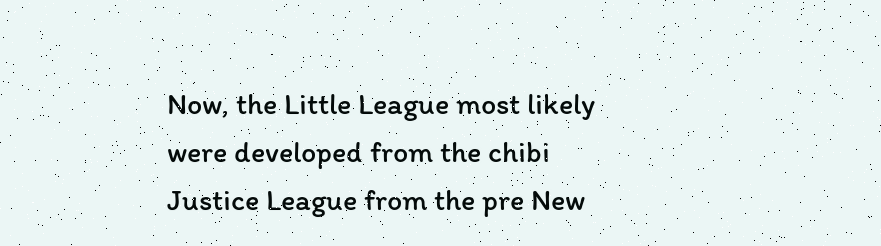Now, the Little League most likely were developed from the chibi Justice League from the pre New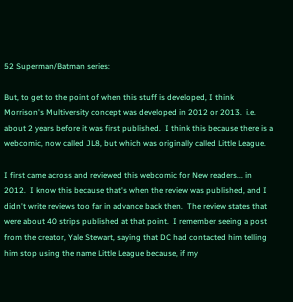52 Superman/Batman series:

But, to get to the point of when this stuff is developed, I think Morrison's Multiversity concept was developed in 2012 or 2013.  i.e. about 2 years before it was first published.  I think this because there is a webcomic, now called JL8, but which was originally called Little League.

I first came across and reviewed this webcomic for New readers... in 2012.  I know this because that's when the review was published, and I didn't write reviews too far in advance back then.  The review states that were about 40 strips published at that point.  I remember seeing a post from the creator, Yale Stewart, saying that DC had contacted him telling him stop using the name Little League because, if my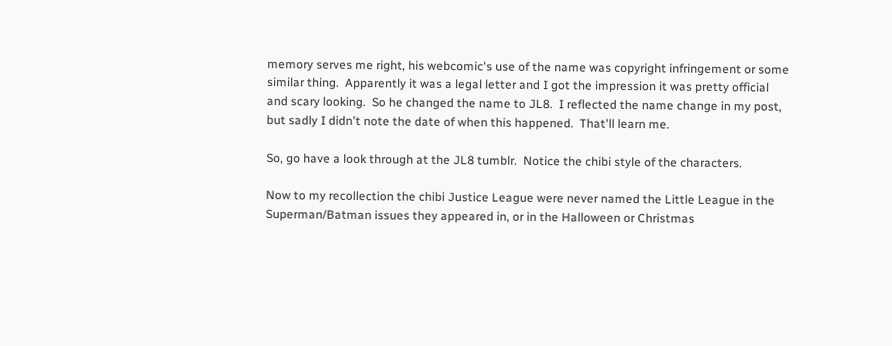memory serves me right, his webcomic's use of the name was copyright infringement or some similar thing.  Apparently it was a legal letter and I got the impression it was pretty official and scary looking.  So he changed the name to JL8.  I reflected the name change in my post, but sadly I didn't note the date of when this happened.  That'll learn me.

So, go have a look through at the JL8 tumblr.  Notice the chibi style of the characters.

Now to my recollection the chibi Justice League were never named the Little League in the Superman/Batman issues they appeared in, or in the Halloween or Christmas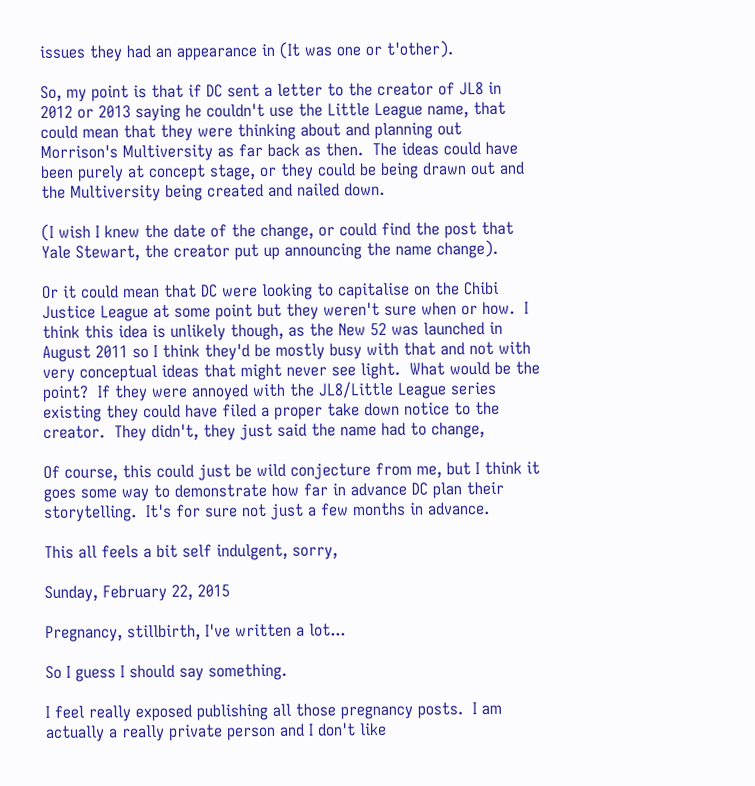issues they had an appearance in (It was one or t'other).

So, my point is that if DC sent a letter to the creator of JL8 in 2012 or 2013 saying he couldn't use the Little League name, that could mean that they were thinking about and planning out Morrison's Multiversity as far back as then.  The ideas could have been purely at concept stage, or they could be being drawn out and the Multiversity being created and nailed down.

(I wish I knew the date of the change, or could find the post that Yale Stewart, the creator put up announcing the name change).

Or it could mean that DC were looking to capitalise on the Chibi Justice League at some point but they weren't sure when or how.  I think this idea is unlikely though, as the New 52 was launched in August 2011 so I think they'd be mostly busy with that and not with very conceptual ideas that might never see light.  What would be the point?  If they were annoyed with the JL8/Little League series existing they could have filed a proper take down notice to the creator.  They didn't, they just said the name had to change,

Of course, this could just be wild conjecture from me, but I think it goes some way to demonstrate how far in advance DC plan their storytelling.  It's for sure not just a few months in advance.

This all feels a bit self indulgent, sorry,

Sunday, February 22, 2015

Pregnancy, stillbirth, I've written a lot...

So I guess I should say something.

I feel really exposed publishing all those pregnancy posts.  I am actually a really private person and I don't like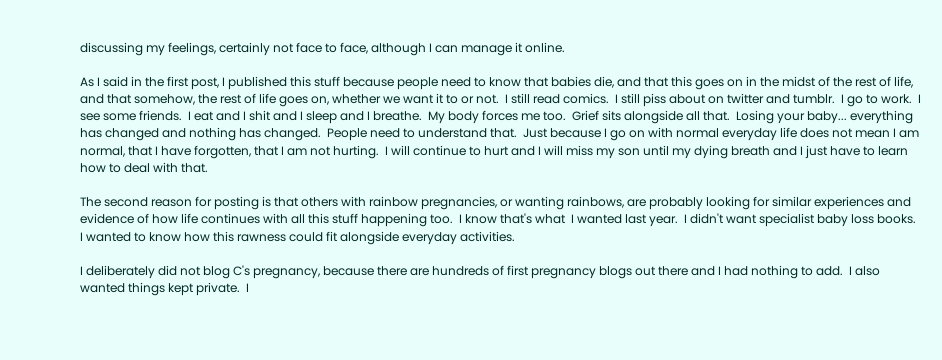discussing my feelings, certainly not face to face, although I can manage it online.

As I said in the first post, I published this stuff because people need to know that babies die, and that this goes on in the midst of the rest of life, and that somehow, the rest of life goes on, whether we want it to or not.  I still read comics.  I still piss about on twitter and tumblr.  I go to work.  I see some friends.  I eat and I shit and I sleep and I breathe.  My body forces me too.  Grief sits alongside all that.  Losing your baby... everything has changed and nothing has changed.  People need to understand that.  Just because I go on with normal everyday life does not mean I am normal, that I have forgotten, that I am not hurting.  I will continue to hurt and I will miss my son until my dying breath and I just have to learn how to deal with that.

The second reason for posting is that others with rainbow pregnancies, or wanting rainbows, are probably looking for similar experiences and evidence of how life continues with all this stuff happening too.  I know that's what  I wanted last year.  I didn't want specialist baby loss books.  I wanted to know how this rawness could fit alongside everyday activities.

I deliberately did not blog C's pregnancy, because there are hundreds of first pregnancy blogs out there and I had nothing to add.  I also wanted things kept private.  I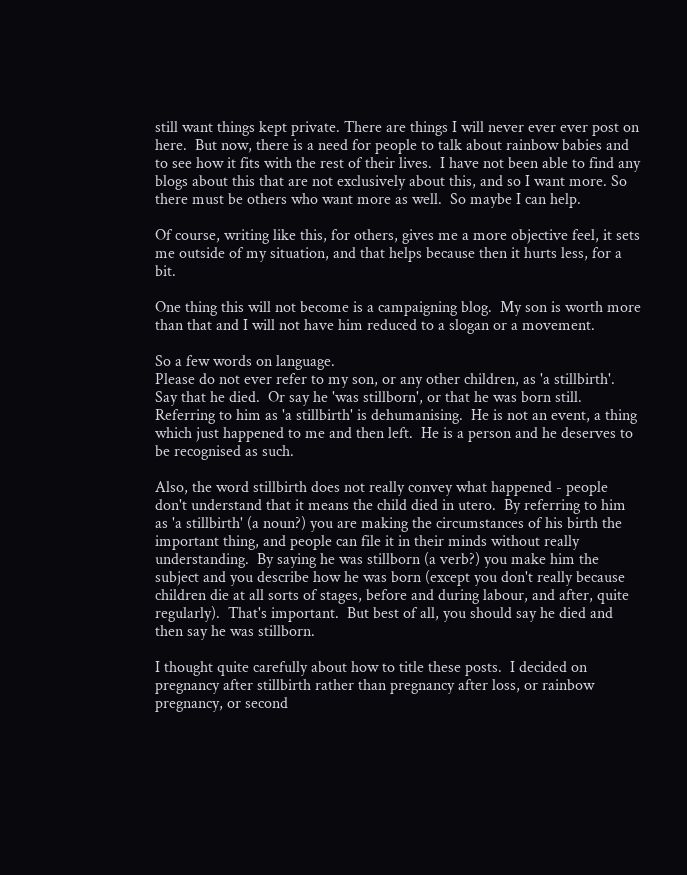still want things kept private. There are things I will never ever ever post on here.  But now, there is a need for people to talk about rainbow babies and to see how it fits with the rest of their lives.  I have not been able to find any blogs about this that are not exclusively about this, and so I want more. So there must be others who want more as well.  So maybe I can help.

Of course, writing like this, for others, gives me a more objective feel, it sets me outside of my situation, and that helps because then it hurts less, for a bit.

One thing this will not become is a campaigning blog.  My son is worth more than that and I will not have him reduced to a slogan or a movement.

So a few words on language.
Please do not ever refer to my son, or any other children, as 'a stillbirth'.  Say that he died.  Or say he 'was stillborn', or that he was born still.  Referring to him as 'a stillbirth' is dehumanising.  He is not an event, a thing which just happened to me and then left.  He is a person and he deserves to be recognised as such.

Also, the word stillbirth does not really convey what happened - people don't understand that it means the child died in utero.  By referring to him as 'a stillbirth' (a noun?) you are making the circumstances of his birth the important thing, and people can file it in their minds without really understanding.  By saying he was stillborn (a verb?) you make him the subject and you describe how he was born (except you don't really because children die at all sorts of stages, before and during labour, and after, quite regularly).  That's important.  But best of all, you should say he died and then say he was stillborn.

I thought quite carefully about how to title these posts.  I decided on pregnancy after stillbirth rather than pregnancy after loss, or rainbow pregnancy, or second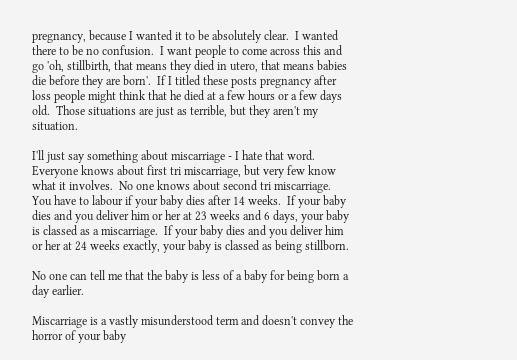pregnancy, because I wanted it to be absolutely clear.  I wanted there to be no confusion.  I want people to come across this and go 'oh, stillbirth, that means they died in utero, that means babies die before they are born'.  If I titled these posts pregnancy after loss people might think that he died at a few hours or a few days old.  Those situations are just as terrible, but they aren't my situation.

I'll just say something about miscarriage - I hate that word.  Everyone knows about first tri miscarriage, but very few know what it involves.  No one knows about second tri miscarriage.  You have to labour if your baby dies after 14 weeks.  If your baby dies and you deliver him or her at 23 weeks and 6 days, your baby is classed as a miscarriage.  If your baby dies and you deliver him or her at 24 weeks exactly, your baby is classed as being stillborn.

No one can tell me that the baby is less of a baby for being born a day earlier.

Miscarriage is a vastly misunderstood term and doesn't convey the horror of your baby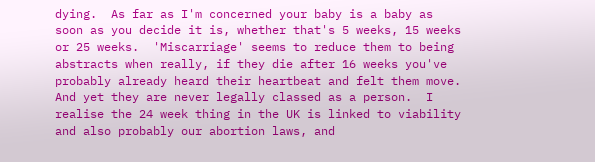dying.  As far as I'm concerned your baby is a baby as soon as you decide it is, whether that's 5 weeks, 15 weeks or 25 weeks.  'Miscarriage' seems to reduce them to being abstracts when really, if they die after 16 weeks you've probably already heard their heartbeat and felt them move.  And yet they are never legally classed as a person.  I realise the 24 week thing in the UK is linked to viability and also probably our abortion laws, and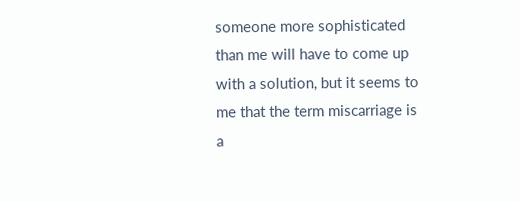someone more sophisticated than me will have to come up with a solution, but it seems to me that the term miscarriage is a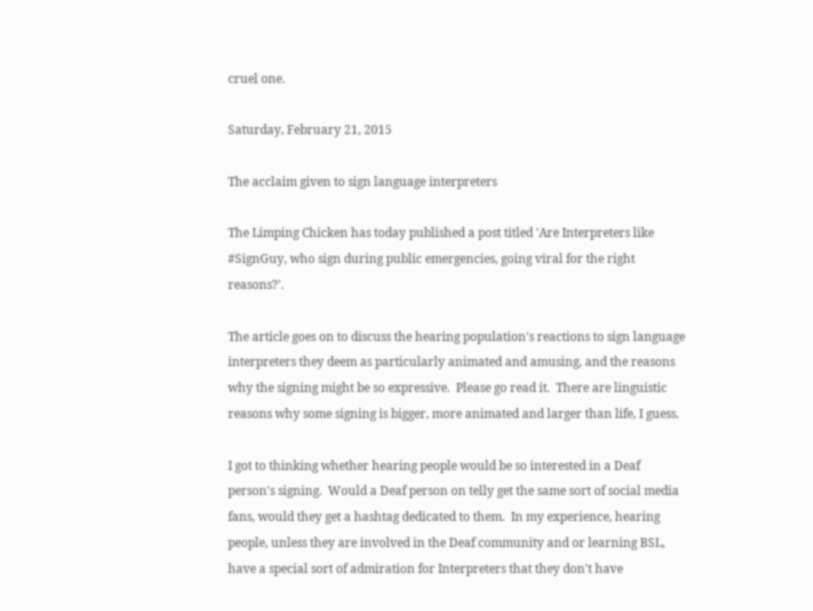cruel one.

Saturday, February 21, 2015

The acclaim given to sign language interpreters

The Limping Chicken has today published a post titled 'Are Interpreters like #SignGuy, who sign during public emergencies, going viral for the right reasons?'.

The article goes on to discuss the hearing population's reactions to sign language interpreters they deem as particularly animated and amusing, and the reasons why the signing might be so expressive.  Please go read it.  There are linguistic reasons why some signing is bigger, more animated and larger than life, I guess.

I got to thinking whether hearing people would be so interested in a Deaf person's signing.  Would a Deaf person on telly get the same sort of social media fans, would they get a hashtag dedicated to them.  In my experience, hearing people, unless they are involved in the Deaf community and or learning BSL, have a special sort of admiration for Interpreters that they don't have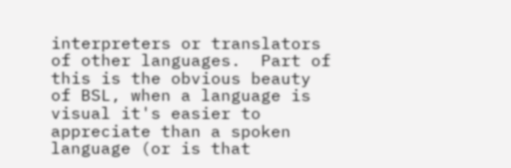interpreters or translators of other languages.  Part of this is the obvious beauty of BSL, when a language is visual it's easier to appreciate than a spoken language (or is that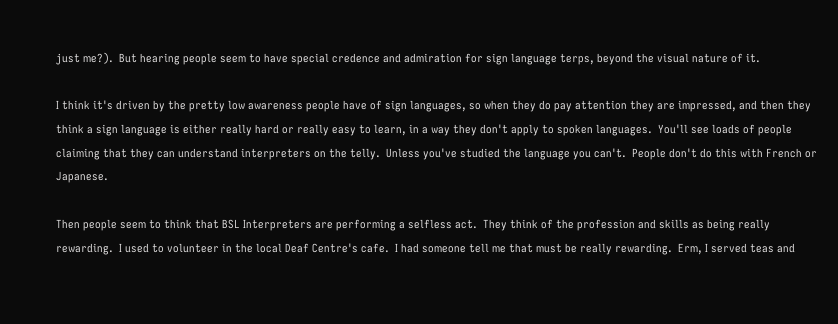just me?).  But hearing people seem to have special credence and admiration for sign language terps, beyond the visual nature of it.

I think it's driven by the pretty low awareness people have of sign languages, so when they do pay attention they are impressed, and then they think a sign language is either really hard or really easy to learn, in a way they don't apply to spoken languages.  You'll see loads of people claiming that they can understand interpreters on the telly.  Unless you've studied the language you can't.  People don't do this with French or Japanese.

Then people seem to think that BSL Interpreters are performing a selfless act.  They think of the profession and skills as being really rewarding.  I used to volunteer in the local Deaf Centre's cafe.  I had someone tell me that must be really rewarding.  Erm, I served teas and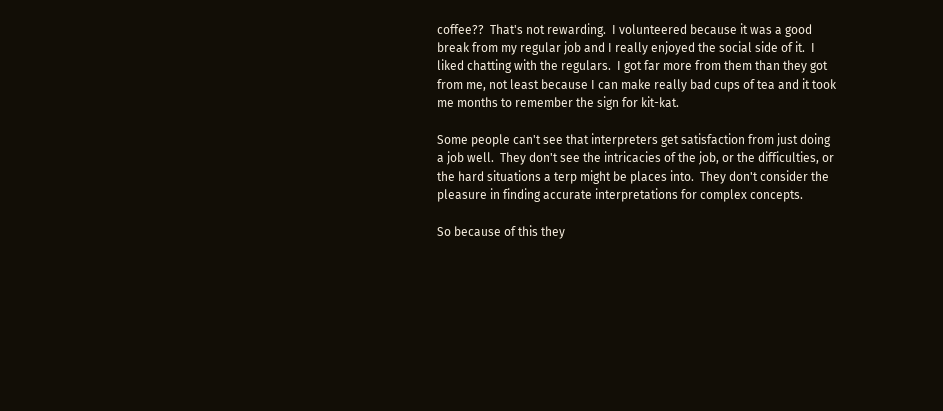coffee??  That's not rewarding.  I volunteered because it was a good break from my regular job and I really enjoyed the social side of it.  I liked chatting with the regulars.  I got far more from them than they got from me, not least because I can make really bad cups of tea and it took me months to remember the sign for kit-kat.

Some people can't see that interpreters get satisfaction from just doing a job well.  They don't see the intricacies of the job, or the difficulties, or the hard situations a terp might be places into.  They don't consider the pleasure in finding accurate interpretations for complex concepts.

So because of this they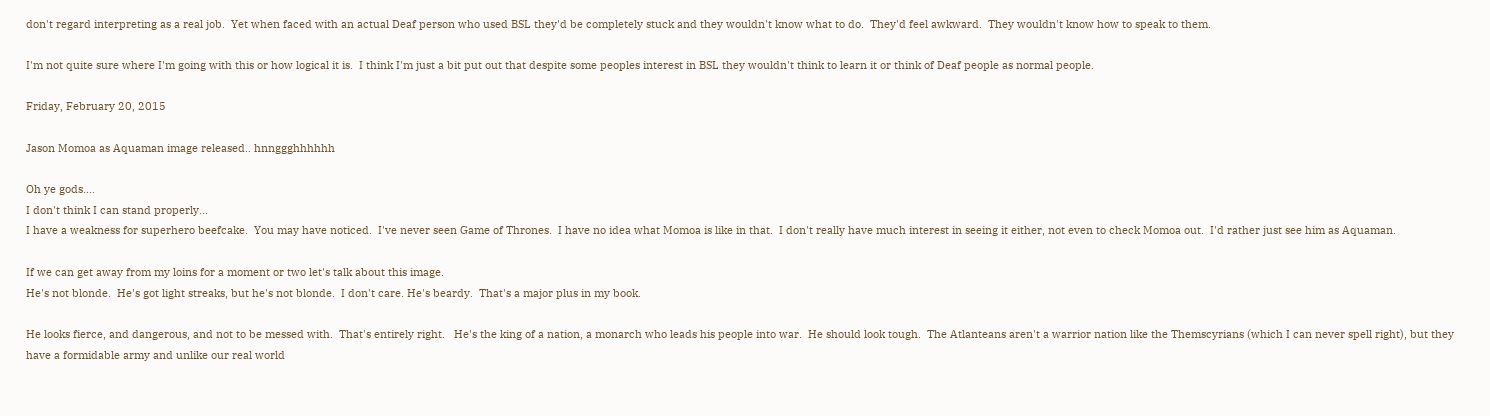don't regard interpreting as a real job.  Yet when faced with an actual Deaf person who used BSL they'd be completely stuck and they wouldn't know what to do.  They'd feel awkward.  They wouldn't know how to speak to them.

I'm not quite sure where I'm going with this or how logical it is.  I think I'm just a bit put out that despite some peoples interest in BSL they wouldn't think to learn it or think of Deaf people as normal people.

Friday, February 20, 2015

Jason Momoa as Aquaman image released.. hnnggghhhhhh

Oh ye gods....
I don't think I can stand properly...
I have a weakness for superhero beefcake.  You may have noticed.  I've never seen Game of Thrones.  I have no idea what Momoa is like in that.  I don't really have much interest in seeing it either, not even to check Momoa out.  I'd rather just see him as Aquaman.

If we can get away from my loins for a moment or two let's talk about this image.
He's not blonde.  He's got light streaks, but he's not blonde.  I don't care. He's beardy.  That's a major plus in my book.

He looks fierce, and dangerous, and not to be messed with.  That's entirely right.   He's the king of a nation, a monarch who leads his people into war.  He should look tough.  The Atlanteans aren't a warrior nation like the Themscyrians (which I can never spell right), but they have a formidable army and unlike our real world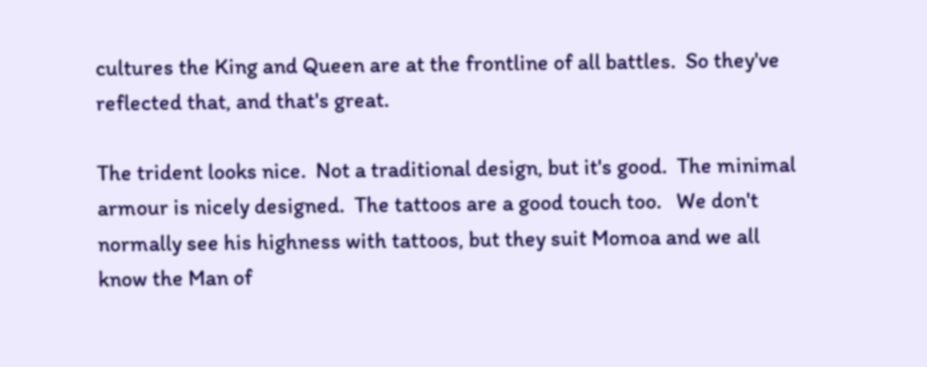cultures the King and Queen are at the frontline of all battles.  So they've reflected that, and that's great.

The trident looks nice.  Not a traditional design, but it's good.  The minimal armour is nicely designed.  The tattoos are a good touch too.   We don't normally see his highness with tattoos, but they suit Momoa and we all know the Man of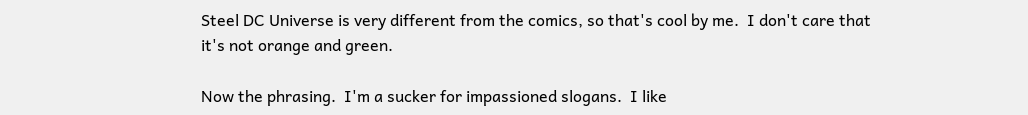Steel DC Universe is very different from the comics, so that's cool by me.  I don't care that it's not orange and green.

Now the phrasing.  I'm a sucker for impassioned slogans.  I like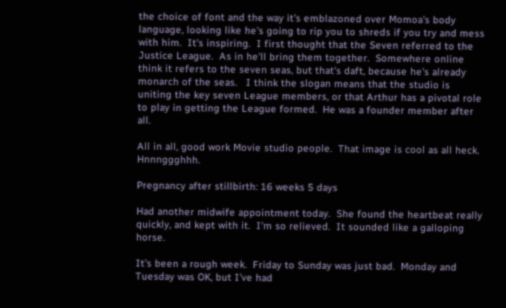the choice of font and the way it's emblazoned over Momoa's body language, looking like he's going to rip you to shreds if you try and mess with him.  It's inspiring.  I first thought that the Seven referred to the Justice League.  As in he'll bring them together.  Somewhere online think it refers to the seven seas, but that's daft, because he's already monarch of the seas.   I think the slogan means that the studio is uniting the key seven League members, or that Arthur has a pivotal role to play in getting the League formed.  He was a founder member after all.

All in all, good work Movie studio people.  That image is cool as all heck.  Hnnnggghhh.

Pregnancy after stillbirth: 16 weeks 5 days

Had another midwife appointment today.  She found the heartbeat really quickly, and kept with it.  I'm so relieved.  It sounded like a galloping horse.

It's been a rough week.  Friday to Sunday was just bad.  Monday and Tuesday was OK, but I've had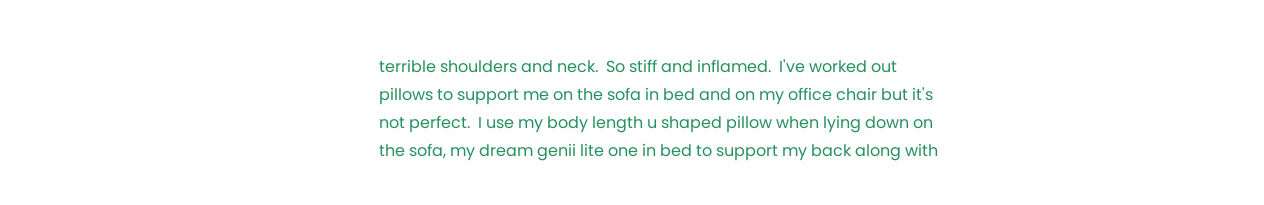terrible shoulders and neck.  So stiff and inflamed.  I've worked out pillows to support me on the sofa in bed and on my office chair but it's not perfect.  I use my body length u shaped pillow when lying down on the sofa, my dream genii lite one in bed to support my back along with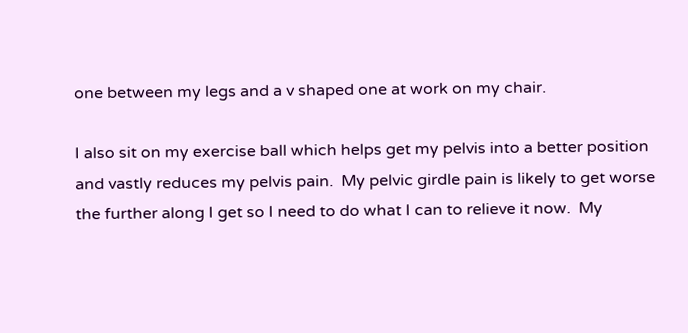one between my legs and a v shaped one at work on my chair.

I also sit on my exercise ball which helps get my pelvis into a better position and vastly reduces my pelvis pain.  My pelvic girdle pain is likely to get worse the further along I get so I need to do what I can to relieve it now.  My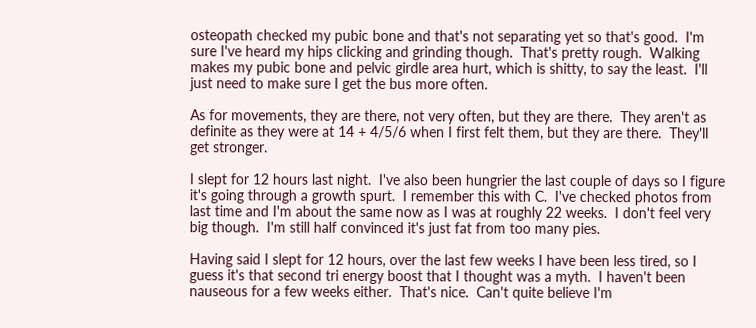osteopath checked my pubic bone and that's not separating yet so that's good.  I'm sure I've heard my hips clicking and grinding though.  That's pretty rough.  Walking makes my pubic bone and pelvic girdle area hurt, which is shitty, to say the least.  I'll just need to make sure I get the bus more often.

As for movements, they are there, not very often, but they are there.  They aren't as definite as they were at 14 + 4/5/6 when I first felt them, but they are there.  They'll get stronger.

I slept for 12 hours last night.  I've also been hungrier the last couple of days so I figure it's going through a growth spurt.  I remember this with C.  I've checked photos from last time and I'm about the same now as I was at roughly 22 weeks.  I don't feel very big though.  I'm still half convinced it's just fat from too many pies.

Having said I slept for 12 hours, over the last few weeks I have been less tired, so I guess it's that second tri energy boost that I thought was a myth.  I haven't been nauseous for a few weeks either.  That's nice.  Can't quite believe I'm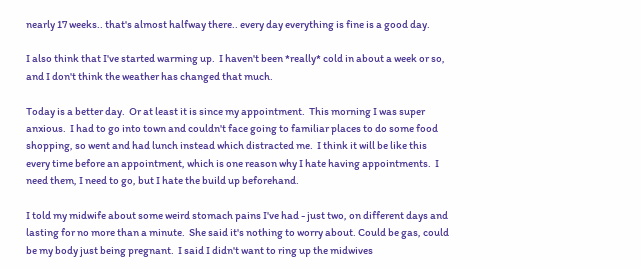nearly 17 weeks.. that's almost halfway there.. every day everything is fine is a good day.

I also think that I've started warming up.  I haven't been *really* cold in about a week or so, and I don't think the weather has changed that much.

Today is a better day.  Or at least it is since my appointment.  This morning I was super anxious.  I had to go into town and couldn't face going to familiar places to do some food shopping, so went and had lunch instead which distracted me.  I think it will be like this every time before an appointment, which is one reason why I hate having appointments.  I need them, I need to go, but I hate the build up beforehand.

I told my midwife about some weird stomach pains I've had - just two, on different days and lasting for no more than a minute.  She said it's nothing to worry about. Could be gas, could be my body just being pregnant.  I said I didn't want to ring up the midwives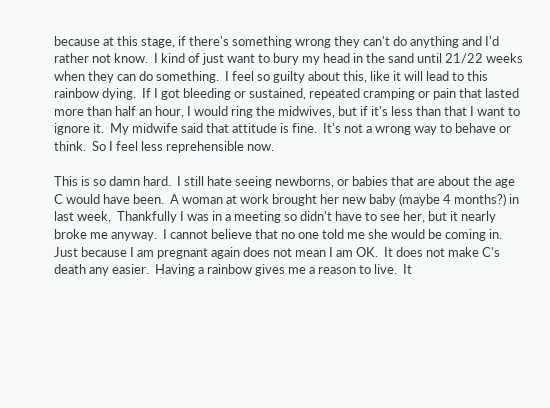because at this stage, if there's something wrong they can't do anything and I'd rather not know.  I kind of just want to bury my head in the sand until 21/22 weeks when they can do something.  I feel so guilty about this, like it will lead to this rainbow dying.  If I got bleeding or sustained, repeated cramping or pain that lasted more than half an hour, I would ring the midwives, but if it's less than that I want to ignore it.  My midwife said that attitude is fine.  It's not a wrong way to behave or think.  So I feel less reprehensible now.

This is so damn hard.  I still hate seeing newborns, or babies that are about the age C would have been.  A woman at work brought her new baby (maybe 4 months?) in last week,  Thankfully I was in a meeting so didn't have to see her, but it nearly broke me anyway.  I cannot believe that no one told me she would be coming in.  Just because I am pregnant again does not mean I am OK.  It does not make C's death any easier.  Having a rainbow gives me a reason to live.  It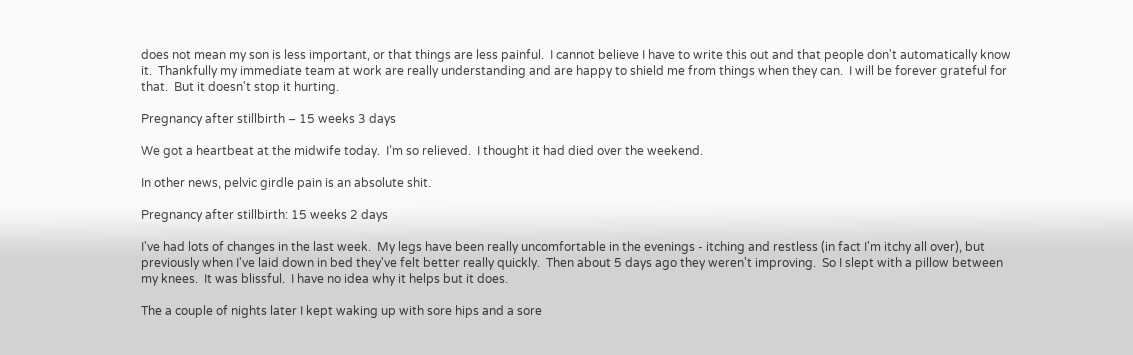does not mean my son is less important, or that things are less painful.  I cannot believe I have to write this out and that people don't automatically know it.  Thankfully my immediate team at work are really understanding and are happy to shield me from things when they can.  I will be forever grateful for that.  But it doesn't stop it hurting.

Pregnancy after stillbirth – 15 weeks 3 days

We got a heartbeat at the midwife today.  I’m so relieved.  I thought it had died over the weekend.

In other news, pelvic girdle pain is an absolute shit.

Pregnancy after stillbirth: 15 weeks 2 days

I've had lots of changes in the last week.  My legs have been really uncomfortable in the evenings - itching and restless (in fact I'm itchy all over), but previously when I've laid down in bed they've felt better really quickly.  Then about 5 days ago they weren't improving.  So I slept with a pillow between my knees.  It was blissful.  I have no idea why it helps but it does.

The a couple of nights later I kept waking up with sore hips and a sore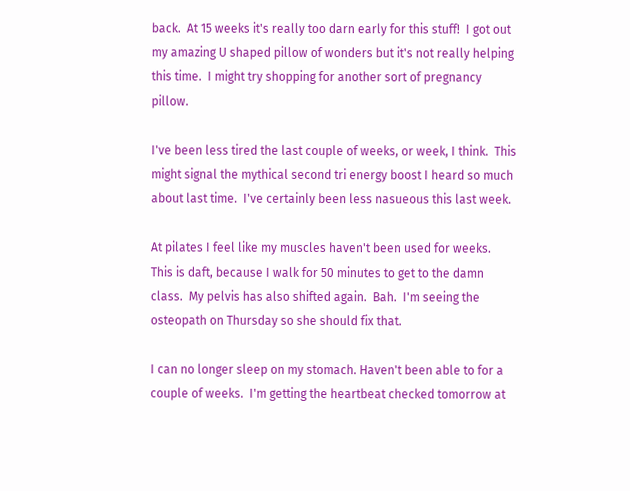back.  At 15 weeks it's really too darn early for this stuff!  I got out my amazing U shaped pillow of wonders but it's not really helping this time.  I might try shopping for another sort of pregnancy pillow.

I've been less tired the last couple of weeks, or week, I think.  This might signal the mythical second tri energy boost I heard so much about last time.  I've certainly been less nasueous this last week.

At pilates I feel like my muscles haven't been used for weeks.  This is daft, because I walk for 50 minutes to get to the damn class.  My pelvis has also shifted again.  Bah.  I'm seeing the osteopath on Thursday so she should fix that.

I can no longer sleep on my stomach. Haven't been able to for a couple of weeks.  I'm getting the heartbeat checked tomorrow at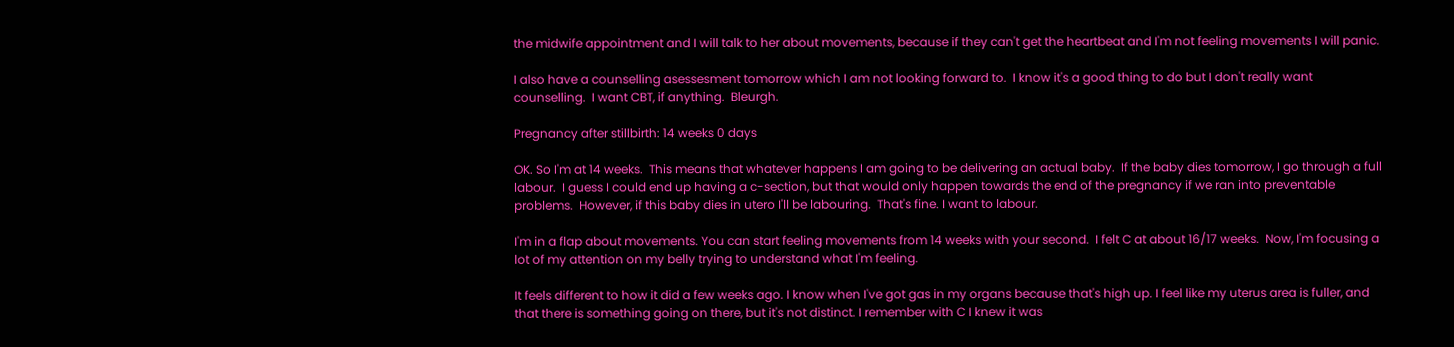the midwife appointment and I will talk to her about movements, because if they can't get the heartbeat and I'm not feeling movements I will panic.

I also have a counselling asessesment tomorrow which I am not looking forward to.  I know it's a good thing to do but I don't really want counselling.  I want CBT, if anything.  Bleurgh.

Pregnancy after stillbirth: 14 weeks 0 days

OK. So I'm at 14 weeks.  This means that whatever happens I am going to be delivering an actual baby.  If the baby dies tomorrow, I go through a full labour.  I guess I could end up having a c-section, but that would only happen towards the end of the pregnancy if we ran into preventable problems.  However, if this baby dies in utero I'll be labouring.  That's fine. I want to labour.

I'm in a flap about movements. You can start feeling movements from 14 weeks with your second.  I felt C at about 16/17 weeks.  Now, I'm focusing a lot of my attention on my belly trying to understand what I'm feeling.

It feels different to how it did a few weeks ago. I know when I've got gas in my organs because that's high up. I feel like my uterus area is fuller, and that there is something going on there, but it's not distinct. I remember with C I knew it was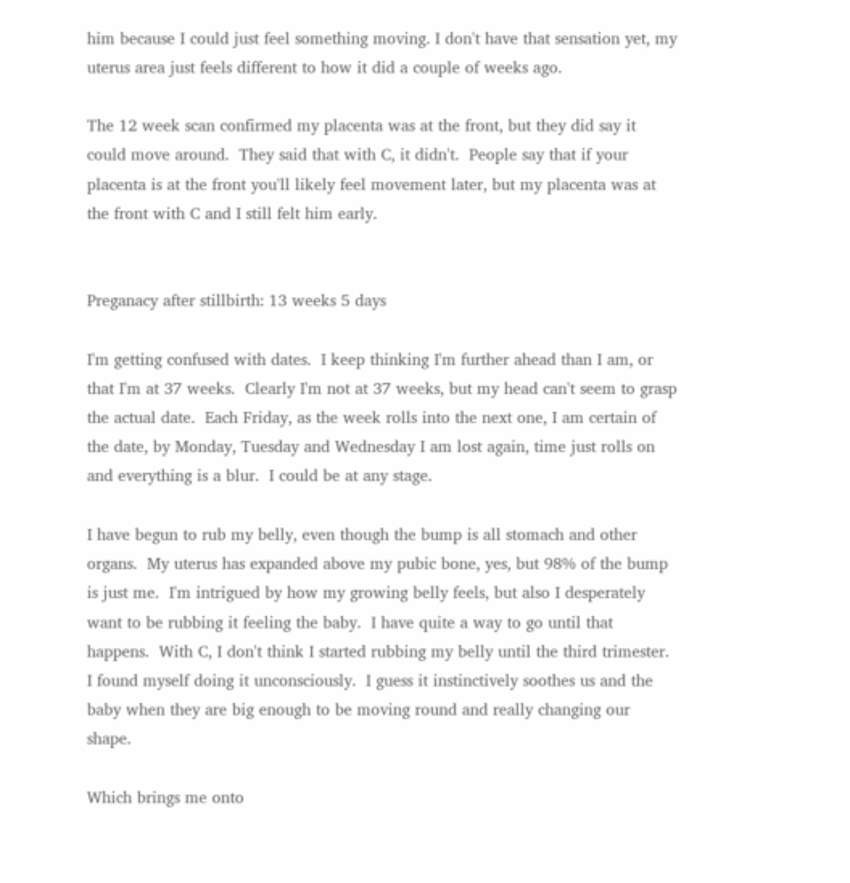him because I could just feel something moving. I don't have that sensation yet, my uterus area just feels different to how it did a couple of weeks ago.

The 12 week scan confirmed my placenta was at the front, but they did say it could move around.  They said that with C, it didn't.  People say that if your placenta is at the front you'll likely feel movement later, but my placenta was at the front with C and I still felt him early.


Preganacy after stillbirth: 13 weeks 5 days

I'm getting confused with dates.  I keep thinking I'm further ahead than I am, or that I'm at 37 weeks.  Clearly I'm not at 37 weeks, but my head can't seem to grasp the actual date.  Each Friday, as the week rolls into the next one, I am certain of the date, by Monday, Tuesday and Wednesday I am lost again, time just rolls on and everything is a blur.  I could be at any stage.

I have begun to rub my belly, even though the bump is all stomach and other organs.  My uterus has expanded above my pubic bone, yes, but 98% of the bump is just me.  I'm intrigued by how my growing belly feels, but also I desperately want to be rubbing it feeling the baby.  I have quite a way to go until that happens.  With C, I don't think I started rubbing my belly until the third trimester.  I found myself doing it unconsciously.  I guess it instinctively soothes us and the baby when they are big enough to be moving round and really changing our shape.

Which brings me onto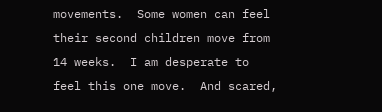movements.  Some women can feel their second children move from 14 weeks.  I am desperate to feel this one move.  And scared,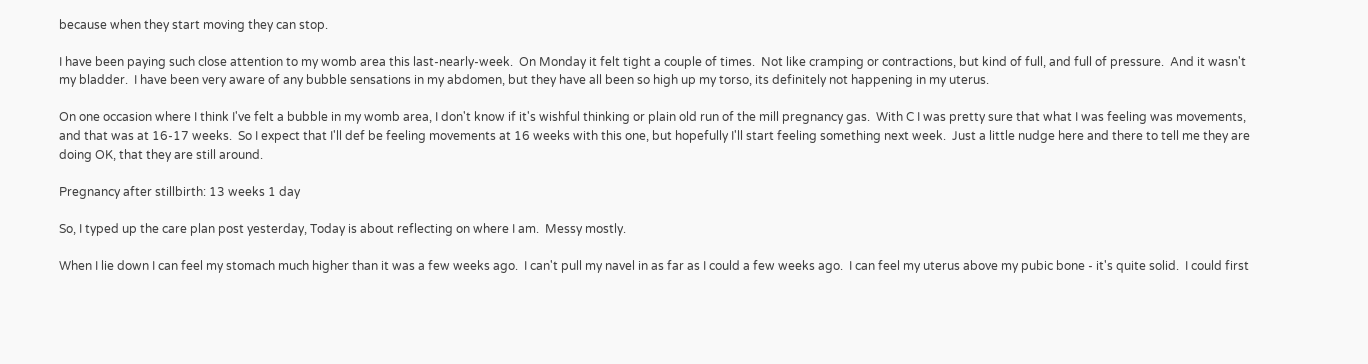because when they start moving they can stop.

I have been paying such close attention to my womb area this last-nearly-week.  On Monday it felt tight a couple of times.  Not like cramping or contractions, but kind of full, and full of pressure.  And it wasn't my bladder.  I have been very aware of any bubble sensations in my abdomen, but they have all been so high up my torso, its definitely not happening in my uterus.

On one occasion where I think I've felt a bubble in my womb area, I don't know if it's wishful thinking or plain old run of the mill pregnancy gas.  With C I was pretty sure that what I was feeling was movements, and that was at 16-17 weeks.  So I expect that I'll def be feeling movements at 16 weeks with this one, but hopefully I'll start feeling something next week.  Just a little nudge here and there to tell me they are doing OK, that they are still around.

Pregnancy after stillbirth: 13 weeks 1 day

So, I typed up the care plan post yesterday, Today is about reflecting on where I am.  Messy mostly.

When I lie down I can feel my stomach much higher than it was a few weeks ago.  I can't pull my navel in as far as I could a few weeks ago.  I can feel my uterus above my pubic bone - it's quite solid.  I could first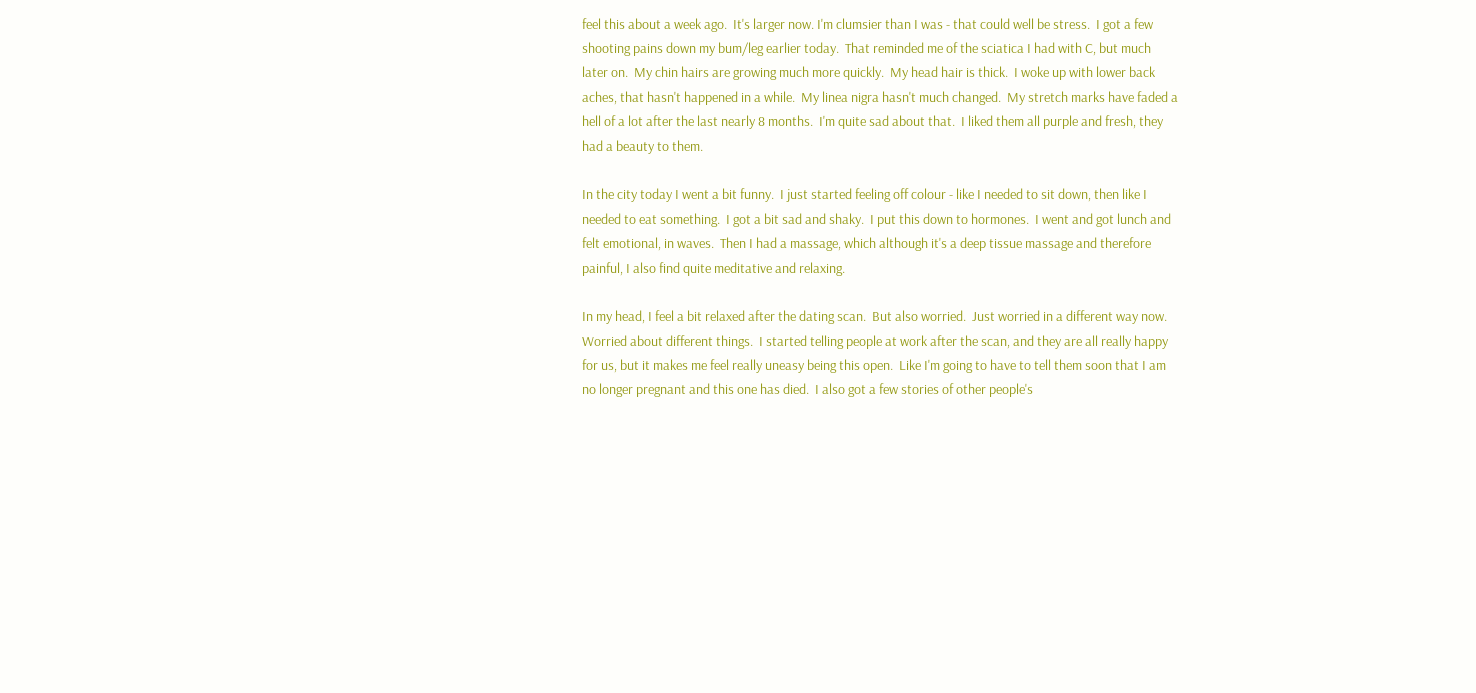feel this about a week ago.  It's larger now. I'm clumsier than I was - that could well be stress.  I got a few shooting pains down my bum/leg earlier today.  That reminded me of the sciatica I had with C, but much later on.  My chin hairs are growing much more quickly.  My head hair is thick.  I woke up with lower back aches, that hasn't happened in a while.  My linea nigra hasn't much changed.  My stretch marks have faded a hell of a lot after the last nearly 8 months.  I'm quite sad about that.  I liked them all purple and fresh, they had a beauty to them.

In the city today I went a bit funny.  I just started feeling off colour - like I needed to sit down, then like I needed to eat something.  I got a bit sad and shaky.  I put this down to hormones.  I went and got lunch and felt emotional, in waves.  Then I had a massage, which although it's a deep tissue massage and therefore painful, I also find quite meditative and relaxing.

In my head, I feel a bit relaxed after the dating scan.  But also worried.  Just worried in a different way now.  Worried about different things.  I started telling people at work after the scan, and they are all really happy for us, but it makes me feel really uneasy being this open.  Like I'm going to have to tell them soon that I am no longer pregnant and this one has died.  I also got a few stories of other people's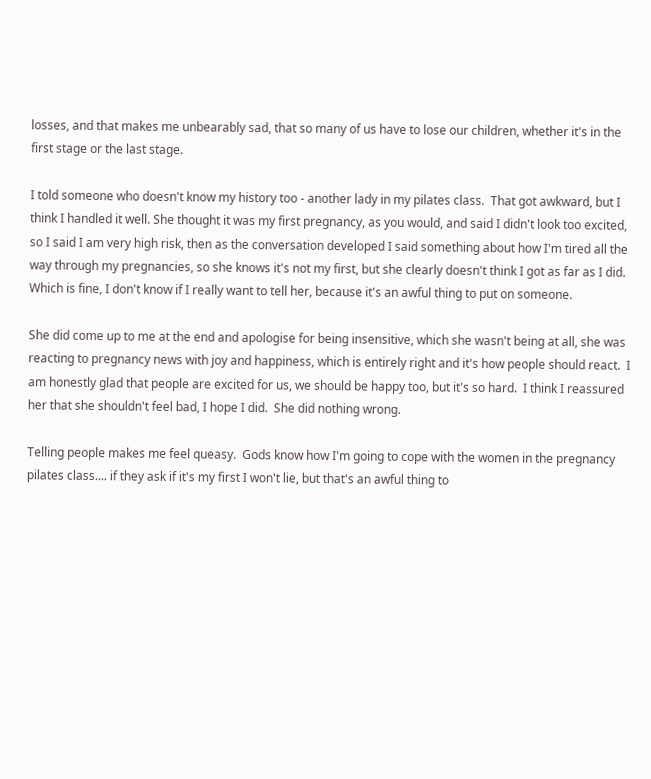losses, and that makes me unbearably sad, that so many of us have to lose our children, whether it's in the first stage or the last stage.

I told someone who doesn't know my history too - another lady in my pilates class.  That got awkward, but I think I handled it well. She thought it was my first pregnancy, as you would, and said I didn't look too excited, so I said I am very high risk, then as the conversation developed I said something about how I'm tired all the way through my pregnancies, so she knows it's not my first, but she clearly doesn't think I got as far as I did.  Which is fine, I don't know if I really want to tell her, because it's an awful thing to put on someone.

She did come up to me at the end and apologise for being insensitive, which she wasn't being at all, she was reacting to pregnancy news with joy and happiness, which is entirely right and it's how people should react.  I am honestly glad that people are excited for us, we should be happy too, but it's so hard.  I think I reassured her that she shouldn't feel bad, I hope I did.  She did nothing wrong.

Telling people makes me feel queasy.  Gods know how I'm going to cope with the women in the pregnancy pilates class.... if they ask if it's my first I won't lie, but that's an awful thing to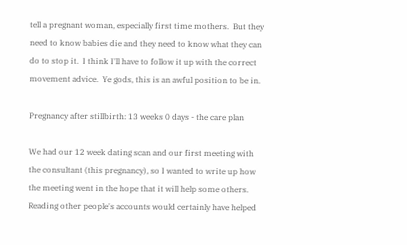tell a pregnant woman, especially first time mothers.  But they need to know babies die and they need to know what they can do to stop it.  I think I'll have to follow it up with the correct movement advice.  Ye gods, this is an awful position to be in.

Pregnancy after stillbirth: 13 weeks 0 days - the care plan

We had our 12 week dating scan and our first meeting with the consultant (this pregnancy), so I wanted to write up how the meeting went in the hope that it will help some others.  Reading other people's accounts would certainly have helped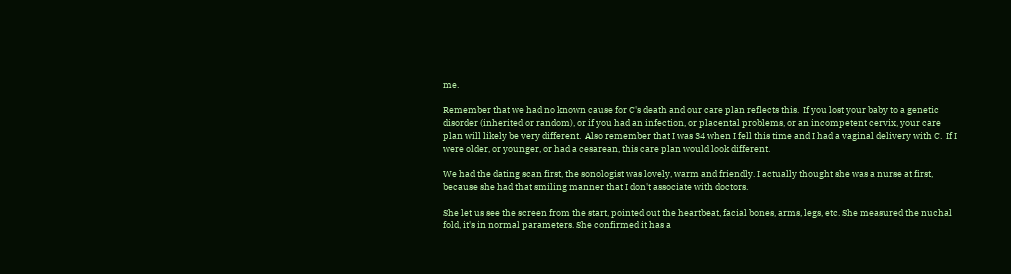me.

Remember that we had no known cause for C's death and our care plan reflects this.  If you lost your baby to a genetic disorder (inherited or random), or if you had an infection, or placental problems, or an incompetent cervix, your care plan will likely be very different.  Also remember that I was 34 when I fell this time and I had a vaginal delivery with C.  If I were older, or younger, or had a cesarean, this care plan would look different.

We had the dating scan first, the sonologist was lovely, warm and friendly. I actually thought she was a nurse at first, because she had that smiling manner that I don't associate with doctors.

She let us see the screen from the start, pointed out the heartbeat, facial bones, arms, legs, etc. She measured the nuchal fold, it's in normal parameters. She confirmed it has a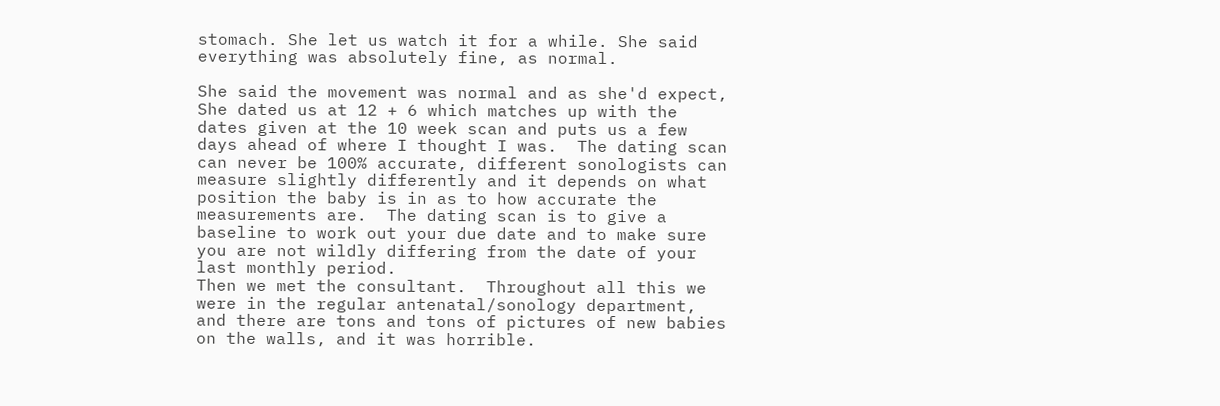stomach. She let us watch it for a while. She said everything was absolutely fine, as normal.

She said the movement was normal and as she'd expect,  She dated us at 12 + 6 which matches up with the dates given at the 10 week scan and puts us a few days ahead of where I thought I was.  The dating scan can never be 100% accurate, different sonologists can measure slightly differently and it depends on what position the baby is in as to how accurate the measurements are.  The dating scan is to give a baseline to work out your due date and to make sure you are not wildly differing from the date of your last monthly period.
Then we met the consultant.  Throughout all this we were in the regular antenatal/sonology department, and there are tons and tons of pictures of new babies on the walls, and it was horrible.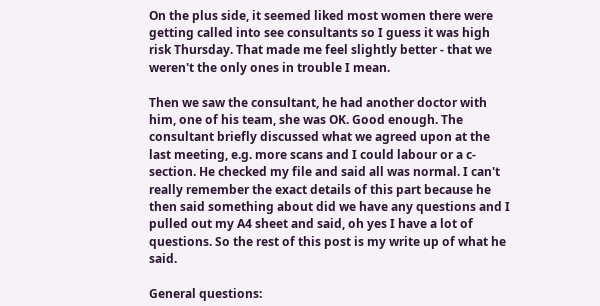On the plus side, it seemed liked most women there were getting called into see consultants so I guess it was high risk Thursday. That made me feel slightly better - that we weren't the only ones in trouble I mean.

Then we saw the consultant, he had another doctor with him, one of his team, she was OK. Good enough. The consultant briefly discussed what we agreed upon at the last meeting, e.g. more scans and I could labour or a c-section. He checked my file and said all was normal. I can't really remember the exact details of this part because he then said something about did we have any questions and I pulled out my A4 sheet and said, oh yes I have a lot of questions. So the rest of this post is my write up of what he said.

General questions: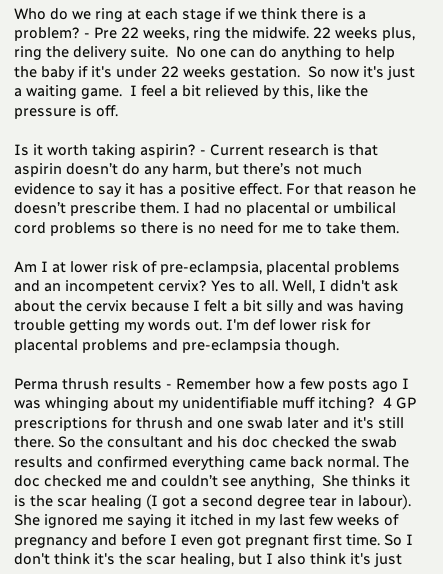Who do we ring at each stage if we think there is a problem? - Pre 22 weeks, ring the midwife. 22 weeks plus, ring the delivery suite.  No one can do anything to help the baby if it's under 22 weeks gestation.  So now it's just a waiting game.  I feel a bit relieved by this, like the pressure is off.

Is it worth taking aspirin? - Current research is that aspirin doesn’t do any harm, but there’s not much evidence to say it has a positive effect. For that reason he doesn’t prescribe them. I had no placental or umbilical cord problems so there is no need for me to take them.

Am I at lower risk of pre-eclampsia, placental problems and an incompetent cervix? Yes to all. Well, I didn't ask about the cervix because I felt a bit silly and was having trouble getting my words out. I'm def lower risk for placental problems and pre-eclampsia though.

Perma thrush results - Remember how a few posts ago I was whinging about my unidentifiable muff itching?  4 GP prescriptions for thrush and one swab later and it's still there. So the consultant and his doc checked the swab results and confirmed everything came back normal. The doc checked me and couldn’t see anything,  She thinks it is the scar healing (I got a second degree tear in labour). She ignored me saying it itched in my last few weeks of pregnancy and before I even got pregnant first time. So I don't think it's the scar healing, but I also think it's just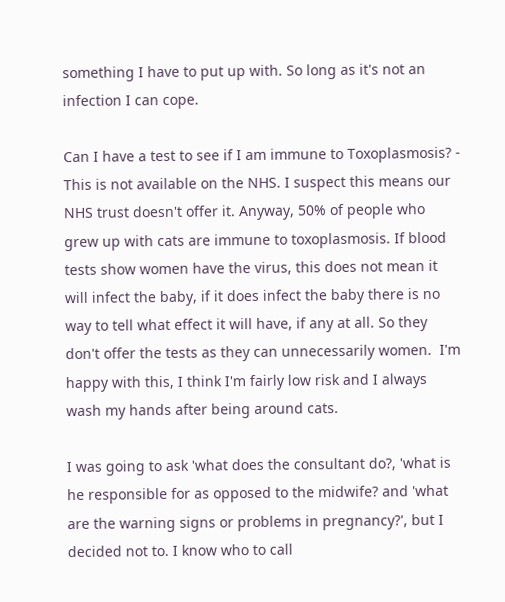something I have to put up with. So long as it's not an infection I can cope.

Can I have a test to see if I am immune to Toxoplasmosis? - This is not available on the NHS. I suspect this means our NHS trust doesn't offer it. Anyway, 50% of people who grew up with cats are immune to toxoplasmosis. If blood tests show women have the virus, this does not mean it will infect the baby, if it does infect the baby there is no way to tell what effect it will have, if any at all. So they don't offer the tests as they can unnecessarily women.  I'm happy with this, I think I'm fairly low risk and I always wash my hands after being around cats.

I was going to ask 'what does the consultant do?, 'what is he responsible for as opposed to the midwife? and 'what are the warning signs or problems in pregnancy?', but I decided not to. I know who to call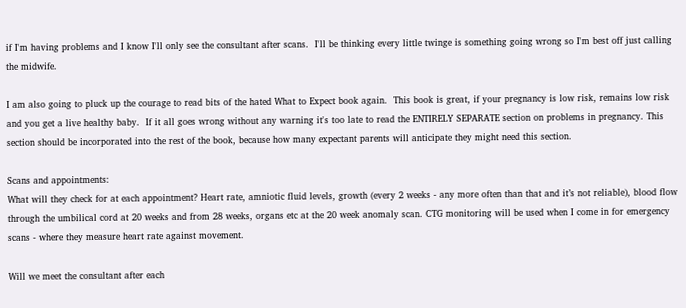if I'm having problems and I know I'll only see the consultant after scans.  I'll be thinking every little twinge is something going wrong so I'm best off just calling the midwife.

I am also going to pluck up the courage to read bits of the hated What to Expect book again.  This book is great, if your pregnancy is low risk, remains low risk and you get a live healthy baby.  If it all goes wrong without any warning it's too late to read the ENTIRELY SEPARATE section on problems in pregnancy. This section should be incorporated into the rest of the book, because how many expectant parents will anticipate they might need this section.

Scans and appointments:
What will they check for at each appointment? Heart rate, amniotic fluid levels, growth (every 2 weeks - any more often than that and it’s not reliable), blood flow through the umbilical cord at 20 weeks and from 28 weeks, organs etc at the 20 week anomaly scan. CTG monitoring will be used when I come in for emergency scans - where they measure heart rate against movement.

Will we meet the consultant after each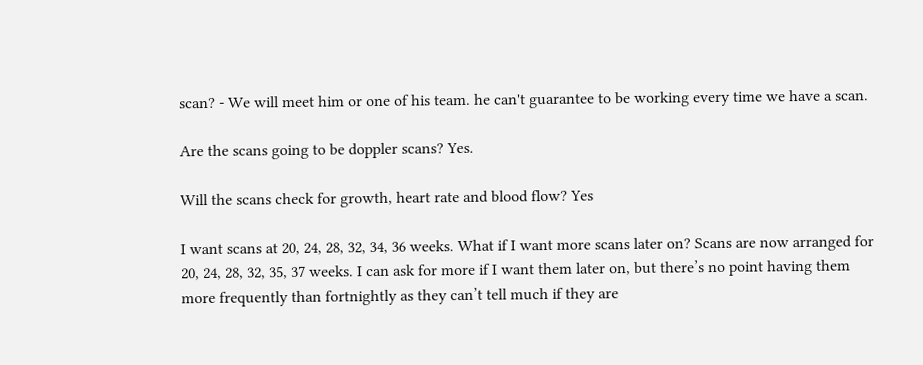scan? - We will meet him or one of his team. he can't guarantee to be working every time we have a scan.

Are the scans going to be doppler scans? Yes.

Will the scans check for growth, heart rate and blood flow? Yes

I want scans at 20, 24, 28, 32, 34, 36 weeks. What if I want more scans later on? Scans are now arranged for 20, 24, 28, 32, 35, 37 weeks. I can ask for more if I want them later on, but there’s no point having them more frequently than fortnightly as they can’t tell much if they are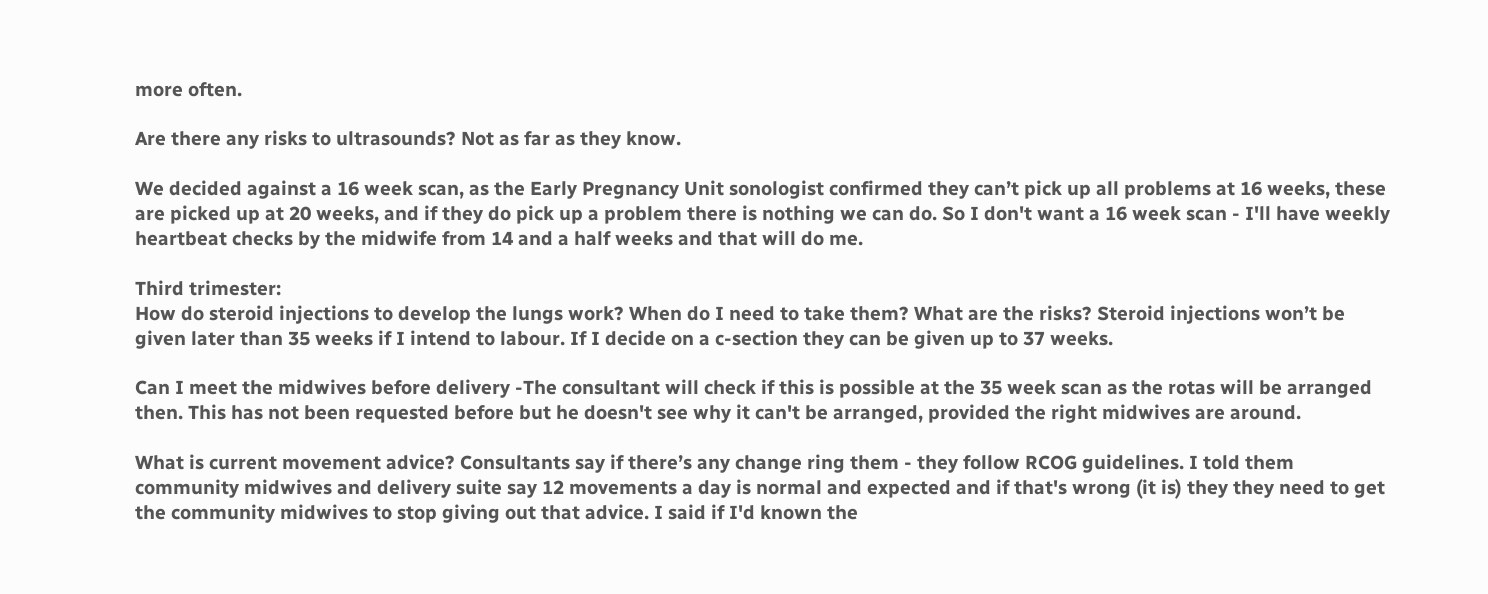more often.

Are there any risks to ultrasounds? Not as far as they know.

We decided against a 16 week scan, as the Early Pregnancy Unit sonologist confirmed they can’t pick up all problems at 16 weeks, these are picked up at 20 weeks, and if they do pick up a problem there is nothing we can do. So I don't want a 16 week scan - I'll have weekly heartbeat checks by the midwife from 14 and a half weeks and that will do me.

Third trimester:
How do steroid injections to develop the lungs work? When do I need to take them? What are the risks? Steroid injections won’t be given later than 35 weeks if I intend to labour. If I decide on a c-section they can be given up to 37 weeks.

Can I meet the midwives before delivery -The consultant will check if this is possible at the 35 week scan as the rotas will be arranged then. This has not been requested before but he doesn't see why it can't be arranged, provided the right midwives are around.

What is current movement advice? Consultants say if there’s any change ring them - they follow RCOG guidelines. I told them community midwives and delivery suite say 12 movements a day is normal and expected and if that's wrong (it is) they they need to get the community midwives to stop giving out that advice. I said if I'd known the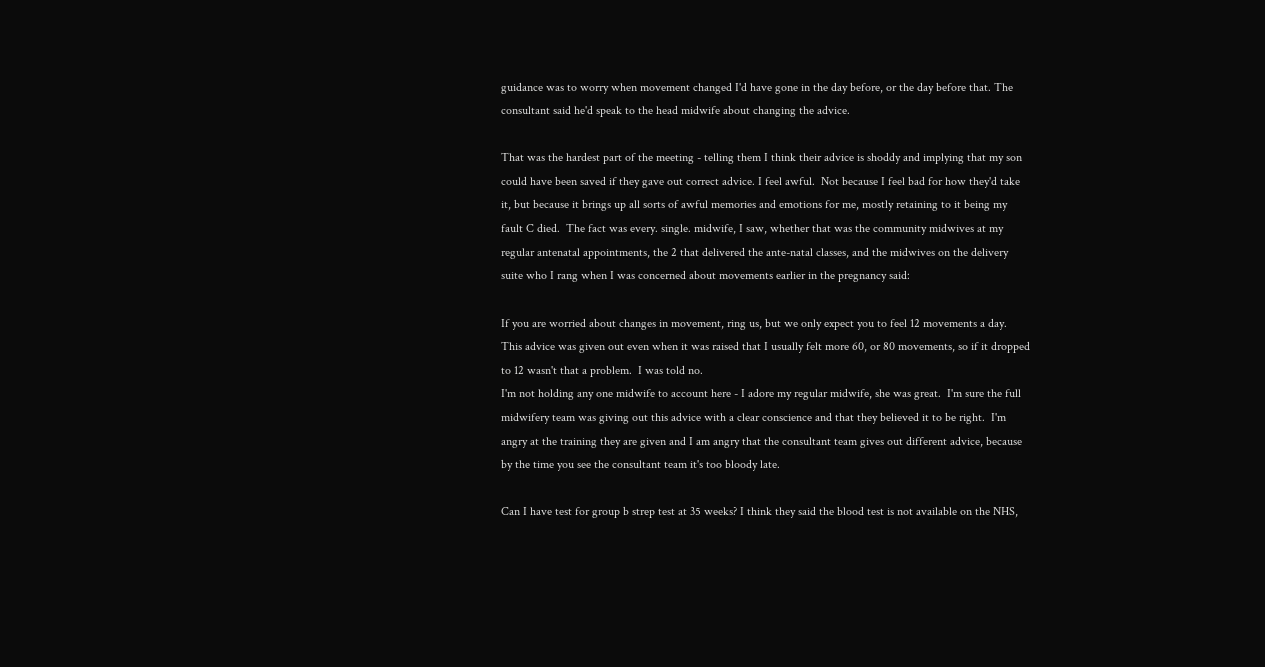guidance was to worry when movement changed I'd have gone in the day before, or the day before that. The consultant said he'd speak to the head midwife about changing the advice.

That was the hardest part of the meeting - telling them I think their advice is shoddy and implying that my son could have been saved if they gave out correct advice. I feel awful.  Not because I feel bad for how they'd take it, but because it brings up all sorts of awful memories and emotions for me, mostly retaining to it being my fault C died.  The fact was every. single. midwife, I saw, whether that was the community midwives at my regular antenatal appointments, the 2 that delivered the ante-natal classes, and the midwives on the delivery suite who I rang when I was concerned about movements earlier in the pregnancy said:

If you are worried about changes in movement, ring us, but we only expect you to feel 12 movements a day.
This advice was given out even when it was raised that I usually felt more 60, or 80 movements, so if it dropped to 12 wasn't that a problem.  I was told no.
I'm not holding any one midwife to account here - I adore my regular midwife, she was great.  I'm sure the full midwifery team was giving out this advice with a clear conscience and that they believed it to be right.  I'm angry at the training they are given and I am angry that the consultant team gives out different advice, because by the time you see the consultant team it's too bloody late.

Can I have test for group b strep test at 35 weeks? I think they said the blood test is not available on the NHS,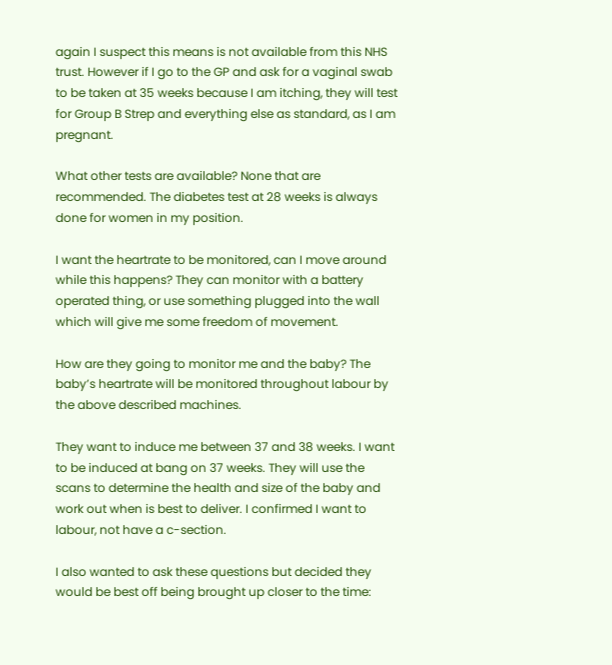again I suspect this means is not available from this NHS trust. However if I go to the GP and ask for a vaginal swab to be taken at 35 weeks because I am itching, they will test for Group B Strep and everything else as standard, as I am pregnant.

What other tests are available? None that are recommended. The diabetes test at 28 weeks is always done for women in my position.

I want the heartrate to be monitored, can I move around while this happens? They can monitor with a battery operated thing, or use something plugged into the wall which will give me some freedom of movement.

How are they going to monitor me and the baby? The baby’s heartrate will be monitored throughout labour by the above described machines.

They want to induce me between 37 and 38 weeks. I want to be induced at bang on 37 weeks. They will use the scans to determine the health and size of the baby and work out when is best to deliver. I confirmed I want to labour, not have a c-section.

I also wanted to ask these questions but decided they would be best off being brought up closer to the time: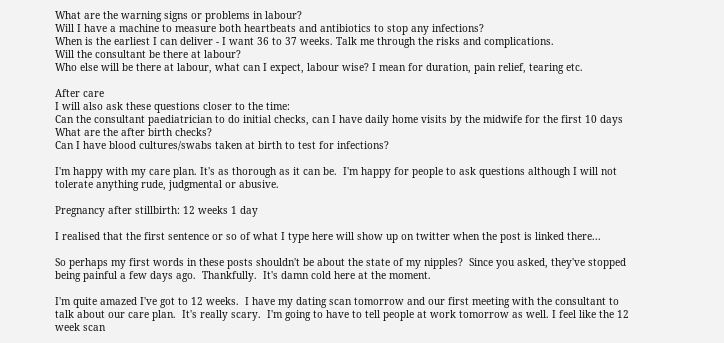What are the warning signs or problems in labour?
Will I have a machine to measure both heartbeats and antibiotics to stop any infections?
When is the earliest I can deliver - I want 36 to 37 weeks. Talk me through the risks and complications.
Will the consultant be there at labour?
Who else will be there at labour, what can I expect, labour wise? I mean for duration, pain relief, tearing etc.

After care
I will also ask these questions closer to the time:
Can the consultant paediatrician to do initial checks, can I have daily home visits by the midwife for the first 10 days
What are the after birth checks?
Can I have blood cultures/swabs taken at birth to test for infections?

I'm happy with my care plan. It's as thorough as it can be.  I'm happy for people to ask questions although I will not tolerate anything rude, judgmental or abusive.

Pregnancy after stillbirth: 12 weeks 1 day

I realised that the first sentence or so of what I type here will show up on twitter when the post is linked there...

So perhaps my first words in these posts shouldn't be about the state of my nipples?  Since you asked, they've stopped being painful a few days ago.  Thankfully.  It's damn cold here at the moment.

I'm quite amazed I've got to 12 weeks.  I have my dating scan tomorrow and our first meeting with the consultant to talk about our care plan.  It's really scary.  I'm going to have to tell people at work tomorrow as well. I feel like the 12 week scan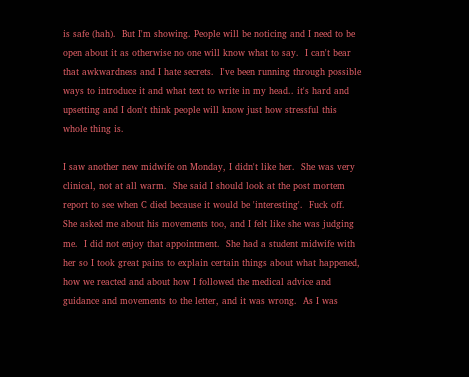is safe (hah).  But I'm showing. People will be noticing and I need to be open about it as otherwise no one will know what to say.  I can't bear that awkwardness and I hate secrets.  I've been running through possible ways to introduce it and what text to write in my head.. it's hard and upsetting and I don't think people will know just how stressful this whole thing is.

I saw another new midwife on Monday, I didn't like her.  She was very clinical, not at all warm.  She said I should look at the post mortem report to see when C died because it would be 'interesting'.  Fuck off.  She asked me about his movements too, and I felt like she was judging me.  I did not enjoy that appointment.  She had a student midwife with her so I took great pains to explain certain things about what happened, how we reacted and about how I followed the medical advice and guidance and movements to the letter, and it was wrong.  As I was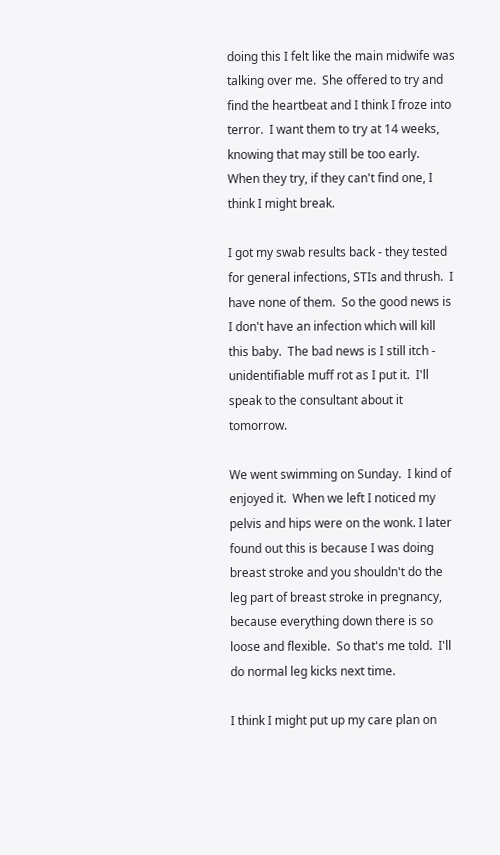doing this I felt like the main midwife was talking over me.  She offered to try and find the heartbeat and I think I froze into terror.  I want them to try at 14 weeks, knowing that may still be too early.  When they try, if they can't find one, I think I might break.

I got my swab results back - they tested for general infections, STIs and thrush.  I have none of them.  So the good news is I don't have an infection which will kill this baby.  The bad news is I still itch - unidentifiable muff rot as I put it.  I'll speak to the consultant about it tomorrow.

We went swimming on Sunday.  I kind of enjoyed it.  When we left I noticed my pelvis and hips were on the wonk. I later found out this is because I was doing breast stroke and you shouldn't do the leg part of breast stroke in pregnancy, because everything down there is so loose and flexible.  So that's me told.  I'll do normal leg kicks next time.

I think I might put up my care plan on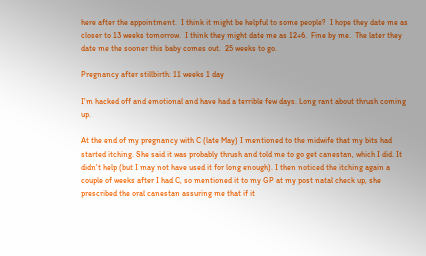here after the appointment.  I think it might be helpful to some people?  I hope they date me as closer to 13 weeks tomorrow.  I think they might date me as 12+6.  Fine by me.  The later they date me the sooner this baby comes out.  25 weeks to go.

Pregnancy after stillbirth: 11 weeks 1 day

I'm hacked off and emotional and have had a terrible few days. Long rant about thrush coming up.

At the end of my pregnancy with C (late May) I mentioned to the midwife that my bits had started itching. She said it was probably thrush and told me to go get canestan, which I did. It didn't help (but I may not have used it for long enough). I then noticed the itching again a couple of weeks after I had C, so mentioned it to my GP at my post natal check up, she prescribed the oral canestan assuring me that if it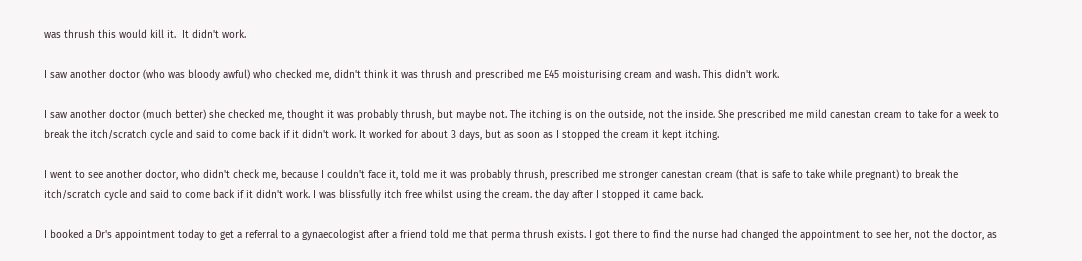was thrush this would kill it.  It didn't work.

I saw another doctor (who was bloody awful) who checked me, didn't think it was thrush and prescribed me E45 moisturising cream and wash. This didn't work.

I saw another doctor (much better) she checked me, thought it was probably thrush, but maybe not. The itching is on the outside, not the inside. She prescribed me mild canestan cream to take for a week to break the itch/scratch cycle and said to come back if it didn't work. It worked for about 3 days, but as soon as I stopped the cream it kept itching.

I went to see another doctor, who didn't check me, because I couldn't face it, told me it was probably thrush, prescribed me stronger canestan cream (that is safe to take while pregnant) to break the itch/scratch cycle and said to come back if it didn't work. I was blissfully itch free whilst using the cream. the day after I stopped it came back.

I booked a Dr's appointment today to get a referral to a gynaecologist after a friend told me that perma thrush exists. I got there to find the nurse had changed the appointment to see her, not the doctor, as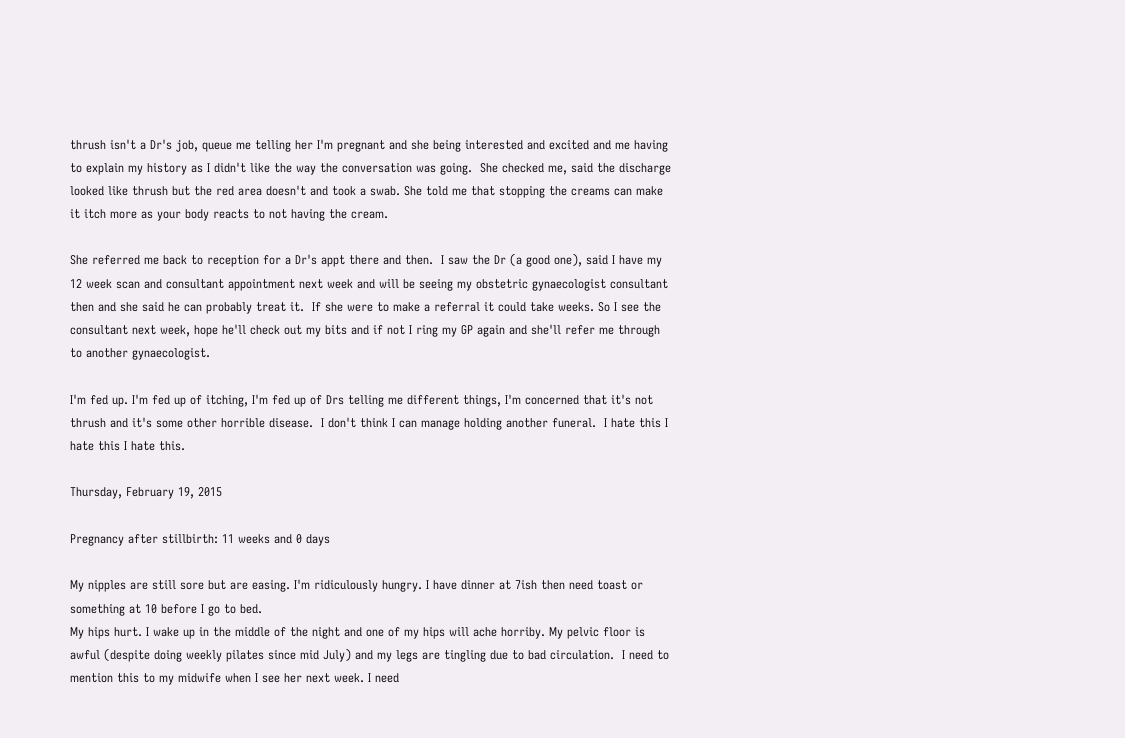thrush isn't a Dr's job, queue me telling her I'm pregnant and she being interested and excited and me having to explain my history as I didn't like the way the conversation was going.  She checked me, said the discharge looked like thrush but the red area doesn't and took a swab. She told me that stopping the creams can make it itch more as your body reacts to not having the cream.

She referred me back to reception for a Dr's appt there and then.  I saw the Dr (a good one), said I have my 12 week scan and consultant appointment next week and will be seeing my obstetric gynaecologist consultant then and she said he can probably treat it.  If she were to make a referral it could take weeks. So I see the consultant next week, hope he'll check out my bits and if not I ring my GP again and she'll refer me through to another gynaecologist.

I'm fed up. I'm fed up of itching, I'm fed up of Drs telling me different things, I'm concerned that it's not thrush and it's some other horrible disease.  I don't think I can manage holding another funeral.  I hate this I hate this I hate this.

Thursday, February 19, 2015

Pregnancy after stillbirth: 11 weeks and 0 days

My nipples are still sore but are easing. I'm ridiculously hungry. I have dinner at 7ish then need toast or something at 10 before I go to bed.
My hips hurt. I wake up in the middle of the night and one of my hips will ache horriby. My pelvic floor is awful (despite doing weekly pilates since mid July) and my legs are tingling due to bad circulation.  I need to mention this to my midwife when I see her next week. I need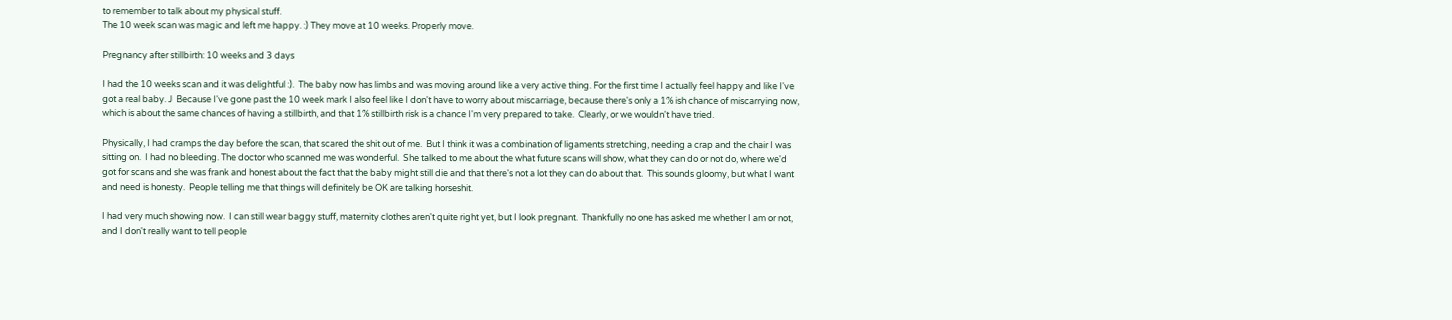to remember to talk about my physical stuff.
The 10 week scan was magic and left me happy. :) They move at 10 weeks. Properly move.

Pregnancy after stillbirth: 10 weeks and 3 days

I had the 10 weeks scan and it was delightful :).  The baby now has limbs and was moving around like a very active thing. For the first time I actually feel happy and like I've got a real baby. J  Because I've gone past the 10 week mark I also feel like I don't have to worry about miscarriage, because there's only a 1% ish chance of miscarrying now, which is about the same chances of having a stillbirth, and that 1% stillbirth risk is a chance I'm very prepared to take.  Clearly, or we wouldn't have tried.

Physically, I had cramps the day before the scan, that scared the shit out of me.  But I think it was a combination of ligaments stretching, needing a crap and the chair I was sitting on.  I had no bleeding. The doctor who scanned me was wonderful.  She talked to me about the what future scans will show, what they can do or not do, where we'd got for scans and she was frank and honest about the fact that the baby might still die and that there's not a lot they can do about that.  This sounds gloomy, but what I want and need is honesty.  People telling me that things will definitely be OK are talking horseshit.

I had very much showing now.  I can still wear baggy stuff, maternity clothes aren't quite right yet, but I look pregnant.  Thankfully no one has asked me whether I am or not, and I don't really want to tell people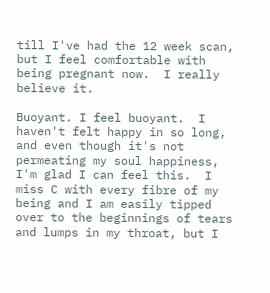till I've had the 12 week scan, but I feel comfortable with being pregnant now.  I really believe it.

Buoyant. I feel buoyant.  I haven't felt happy in so long, and even though it's not permeating my soul happiness, I'm glad I can feel this.  I miss C with every fibre of my being and I am easily tipped over to the beginnings of tears and lumps in my throat, but I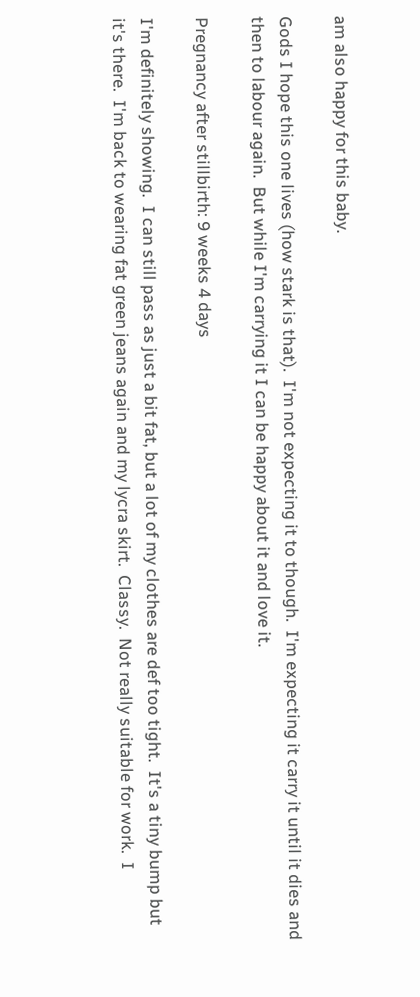am also happy for this baby.

Gods I hope this one lives (how stark is that).  I'm not expecting it to though.  I'm expecting it carry it until it dies and then to labour again.  But while I'm carrying it I can be happy about it and love it.

Pregnancy after stillbirth: 9 weeks 4 days

I'm definitely showing.  I can still pass as just a bit fat, but a lot of my clothes are def too tight.  It's a tiny bump but it's there.  I'm back to wearing fat green jeans again and my lycra skirt.  Classy.  Not really suitable for work.  I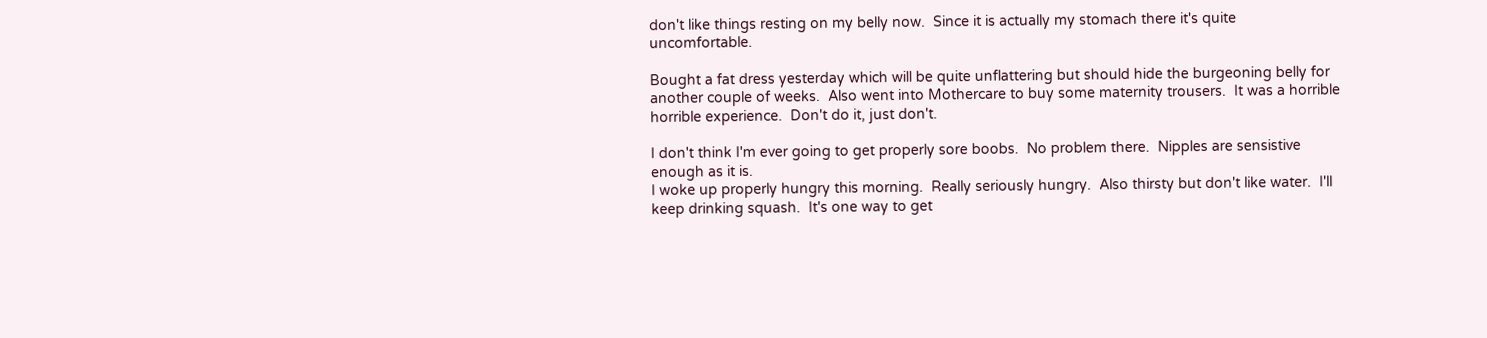don't like things resting on my belly now.  Since it is actually my stomach there it's quite uncomfortable.

Bought a fat dress yesterday which will be quite unflattering but should hide the burgeoning belly for another couple of weeks.  Also went into Mothercare to buy some maternity trousers.  It was a horrible horrible experience.  Don't do it, just don't.

I don't think I'm ever going to get properly sore boobs.  No problem there.  Nipples are sensistive enough as it is.
I woke up properly hungry this morning.  Really seriously hungry.  Also thirsty but don't like water.  I'll keep drinking squash.  It's one way to get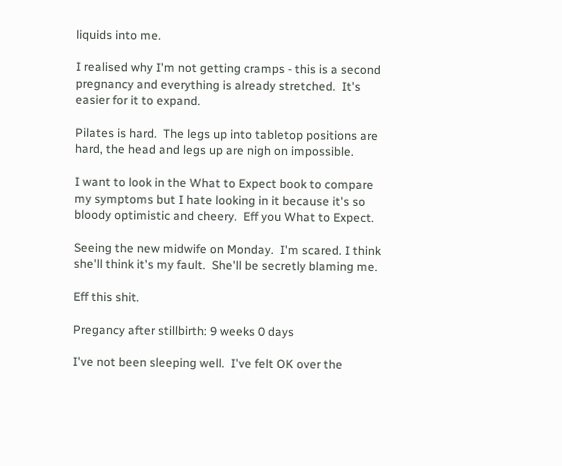liquids into me.

I realised why I'm not getting cramps - this is a second pregnancy and everything is already stretched.  It's easier for it to expand.

Pilates is hard.  The legs up into tabletop positions are hard, the head and legs up are nigh on impossible.

I want to look in the What to Expect book to compare my symptoms but I hate looking in it because it's so bloody optimistic and cheery.  Eff you What to Expect.

Seeing the new midwife on Monday.  I'm scared. I think she'll think it's my fault.  She'll be secretly blaming me.

Eff this shit.

Pregancy after stillbirth: 9 weeks 0 days

I've not been sleeping well.  I've felt OK over the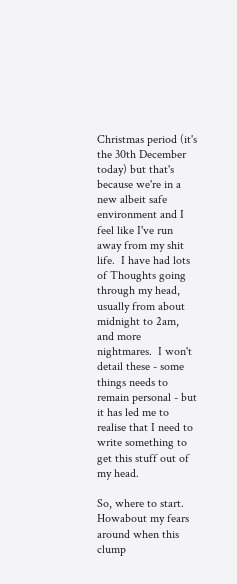Christmas period (it's the 30th December today) but that's because we're in a new albeit safe environment and I feel like I've run away from my shit life.  I have had lots of Thoughts going through my head, usually from about midnight to 2am, and more nightmares.  I won't detail these - some things needs to remain personal - but it has led me to realise that I need to write something to get this stuff out of my head.

So, where to start.  Howabout my fears around when this clump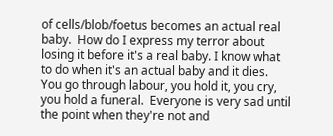of cells/blob/foetus becomes an actual real baby.  How do I express my terror about losing it before it's a real baby. I know what to do when it's an actual baby and it dies.  You go through labour, you hold it, you cry, you hold a funeral.  Everyone is very sad until the point when they're not and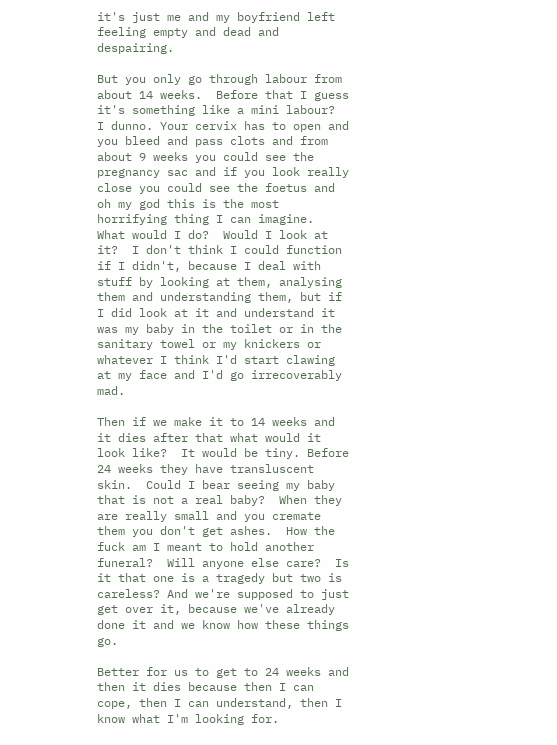it's just me and my boyfriend left feeling empty and dead and despairing.

But you only go through labour from about 14 weeks.  Before that I guess it's something like a mini labour?  I dunno. Your cervix has to open and you bleed and pass clots and from about 9 weeks you could see the pregnancy sac and if you look really close you could see the foetus and oh my god this is the most horrifying thing I can imagine.  What would I do?  Would I look at it?  I don't think I could function if I didn't, because I deal with stuff by looking at them, analysing them and understanding them, but if I did look at it and understand it was my baby in the toilet or in the sanitary towel or my knickers or whatever I think I'd start clawing at my face and I'd go irrecoverably mad.

Then if we make it to 14 weeks and it dies after that what would it look like?  It would be tiny. Before 24 weeks they have transluscent skin.  Could I bear seeing my baby that is not a real baby?  When they are really small and you cremate them you don't get ashes.  How the fuck am I meant to hold another funeral?  Will anyone else care?  Is it that one is a tragedy but two is careless? And we're supposed to just get over it, because we've already done it and we know how these things go.

Better for us to get to 24 weeks and then it dies because then I can cope, then I can understand, then I know what I'm looking for.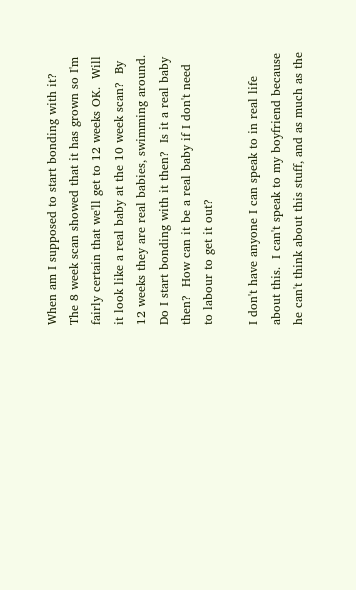When am I supposed to start bonding with it?  The 8 week scan showed that it has grown so I'm fairly certain that we'll get to 12 weeks OK.  Will it look like a real baby at the 10 week scan?  By 12 weeks they are real babies, swimming around.  Do I start bonding with it then?  Is it a real baby then?  How can it be a real baby if I don't need to labour to get it out?

I don't have anyone I can speak to in real life about this.  I can't speak to my boyfriend because he can't think about this stuff, and as much as the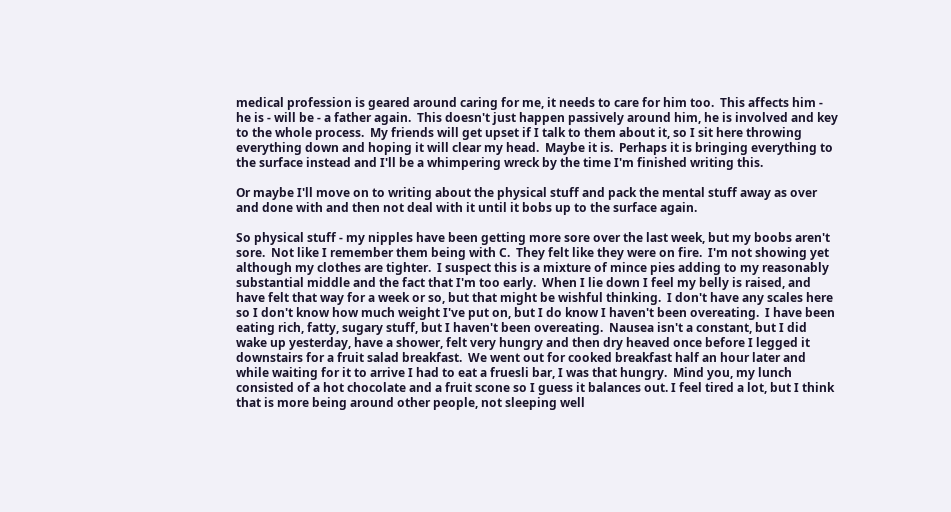medical profession is geared around caring for me, it needs to care for him too.  This affects him - he is - will be - a father again.  This doesn't just happen passively around him, he is involved and key to the whole process.  My friends will get upset if I talk to them about it, so I sit here throwing everything down and hoping it will clear my head.  Maybe it is.  Perhaps it is bringing everything to the surface instead and I'll be a whimpering wreck by the time I'm finished writing this.

Or maybe I'll move on to writing about the physical stuff and pack the mental stuff away as over and done with and then not deal with it until it bobs up to the surface again.

So physical stuff - my nipples have been getting more sore over the last week, but my boobs aren't sore.  Not like I remember them being with C.  They felt like they were on fire.  I'm not showing yet although my clothes are tighter.  I suspect this is a mixture of mince pies adding to my reasonably substantial middle and the fact that I'm too early.  When I lie down I feel my belly is raised, and have felt that way for a week or so, but that might be wishful thinking.  I don't have any scales here so I don't know how much weight I've put on, but I do know I haven't been overeating.  I have been eating rich, fatty, sugary stuff, but I haven't been overeating.  Nausea isn't a constant, but I did wake up yesterday, have a shower, felt very hungry and then dry heaved once before I legged it downstairs for a fruit salad breakfast.  We went out for cooked breakfast half an hour later and while waiting for it to arrive I had to eat a fruesli bar, I was that hungry.  Mind you, my lunch consisted of a hot chocolate and a fruit scone so I guess it balances out. I feel tired a lot, but I think that is more being around other people, not sleeping well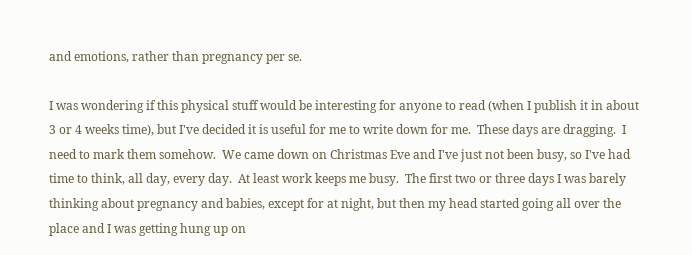and emotions, rather than pregnancy per se.

I was wondering if this physical stuff would be interesting for anyone to read (when I publish it in about 3 or 4 weeks time), but I've decided it is useful for me to write down for me.  These days are dragging.  I need to mark them somehow.  We came down on Christmas Eve and I've just not been busy, so I've had time to think, all day, every day.  At least work keeps me busy.  The first two or three days I was barely thinking about pregnancy and babies, except for at night, but then my head started going all over the place and I was getting hung up on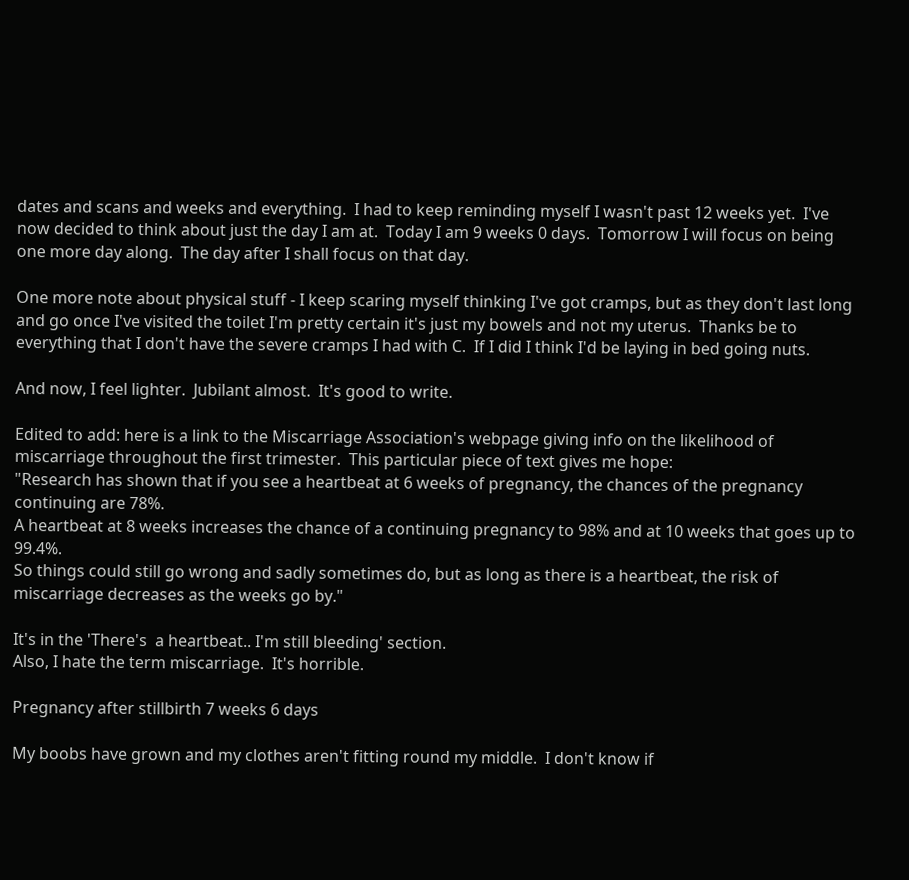dates and scans and weeks and everything.  I had to keep reminding myself I wasn't past 12 weeks yet.  I've now decided to think about just the day I am at.  Today I am 9 weeks 0 days.  Tomorrow I will focus on being one more day along.  The day after I shall focus on that day.

One more note about physical stuff - I keep scaring myself thinking I've got cramps, but as they don't last long and go once I've visited the toilet I'm pretty certain it's just my bowels and not my uterus.  Thanks be to everything that I don't have the severe cramps I had with C.  If I did I think I'd be laying in bed going nuts.

And now, I feel lighter.  Jubilant almost.  It's good to write.

Edited to add: here is a link to the Miscarriage Association's webpage giving info on the likelihood of miscarriage throughout the first trimester.  This particular piece of text gives me hope:
"Research has shown that if you see a heartbeat at 6 weeks of pregnancy, the chances of the pregnancy continuing are 78%.
A heartbeat at 8 weeks increases the chance of a continuing pregnancy to 98% and at 10 weeks that goes up to 99.4%.
So things could still go wrong and sadly sometimes do, but as long as there is a heartbeat, the risk of miscarriage decreases as the weeks go by."

It's in the 'There's  a heartbeat.. I'm still bleeding' section.
Also, I hate the term miscarriage.  It's horrible.

Pregnancy after stillbirth 7 weeks 6 days

My boobs have grown and my clothes aren't fitting round my middle.  I don't know if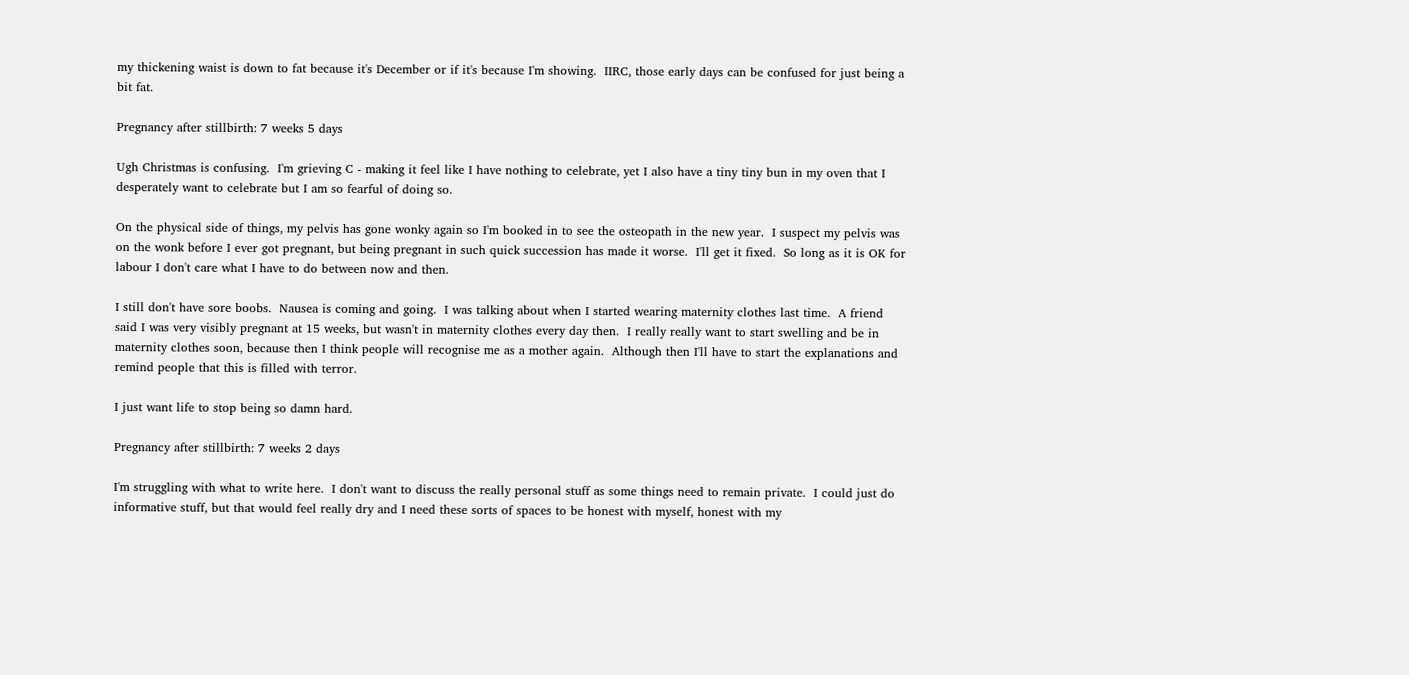my thickening waist is down to fat because it's December or if it's because I'm showing.  IIRC, those early days can be confused for just being a bit fat.

Pregnancy after stillbirth: 7 weeks 5 days

Ugh Christmas is confusing.  I'm grieving C - making it feel like I have nothing to celebrate, yet I also have a tiny tiny bun in my oven that I desperately want to celebrate but I am so fearful of doing so.

On the physical side of things, my pelvis has gone wonky again so I'm booked in to see the osteopath in the new year.  I suspect my pelvis was on the wonk before I ever got pregnant, but being pregnant in such quick succession has made it worse.  I'll get it fixed.  So long as it is OK for labour I don't care what I have to do between now and then.

I still don't have sore boobs.  Nausea is coming and going.  I was talking about when I started wearing maternity clothes last time.  A friend said I was very visibly pregnant at 15 weeks, but wasn't in maternity clothes every day then.  I really really want to start swelling and be in maternity clothes soon, because then I think people will recognise me as a mother again.  Although then I'll have to start the explanations and remind people that this is filled with terror.

I just want life to stop being so damn hard.

Pregnancy after stillbirth: 7 weeks 2 days

I'm struggling with what to write here.  I don't want to discuss the really personal stuff as some things need to remain private.  I could just do informative stuff, but that would feel really dry and I need these sorts of spaces to be honest with myself, honest with my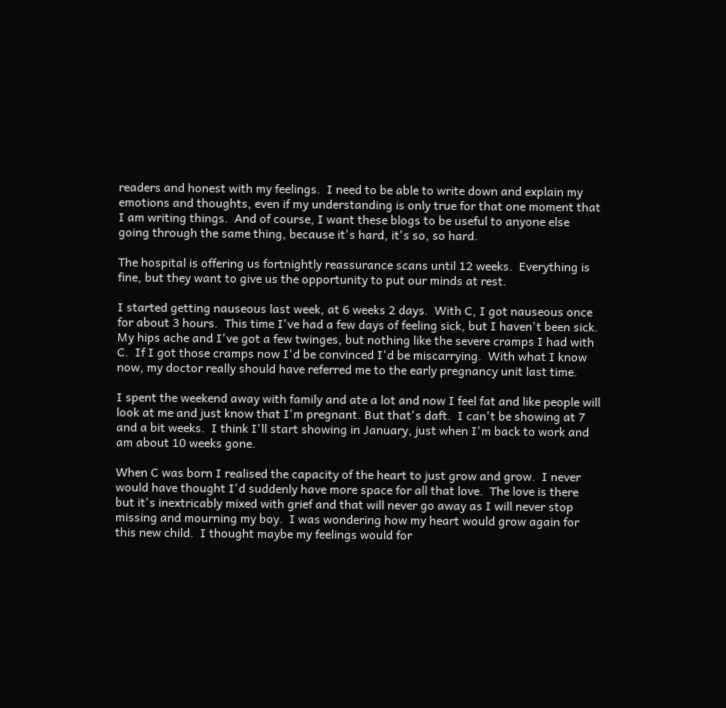readers and honest with my feelings.  I need to be able to write down and explain my emotions and thoughts, even if my understanding is only true for that one moment that I am writing things.  And of course, I want these blogs to be useful to anyone else going through the same thing, because it's hard, it's so, so hard.

The hospital is offering us fortnightly reassurance scans until 12 weeks.  Everything is fine, but they want to give us the opportunity to put our minds at rest.

I started getting nauseous last week, at 6 weeks 2 days.  With C, I got nauseous once for about 3 hours.  This time I've had a few days of feeling sick, but I haven't been sick.  My hips ache and I've got a few twinges, but nothing like the severe cramps I had with C.  If I got those cramps now I'd be convinced I'd be miscarrying.  With what I know now, my doctor really should have referred me to the early pregnancy unit last time.

I spent the weekend away with family and ate a lot and now I feel fat and like people will look at me and just know that I'm pregnant. But that's daft.  I can't be showing at 7 and a bit weeks.  I think I'll start showing in January, just when I'm back to work and am about 10 weeks gone.

When C was born I realised the capacity of the heart to just grow and grow.  I never would have thought I'd suddenly have more space for all that love.  The love is there but it's inextricably mixed with grief and that will never go away as I will never stop missing and mourning my boy.  I was wondering how my heart would grow again for this new child.  I thought maybe my feelings would for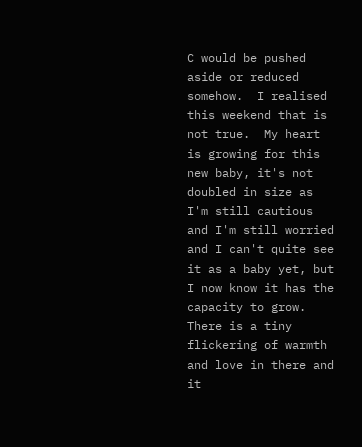C would be pushed aside or reduced somehow.  I realised this weekend that is not true.  My heart is growing for this new baby, it's not doubled in size as I'm still cautious and I'm still worried and I can't quite see it as a baby yet, but I now know it has the capacity to grow.  There is a tiny flickering of warmth and love in there and it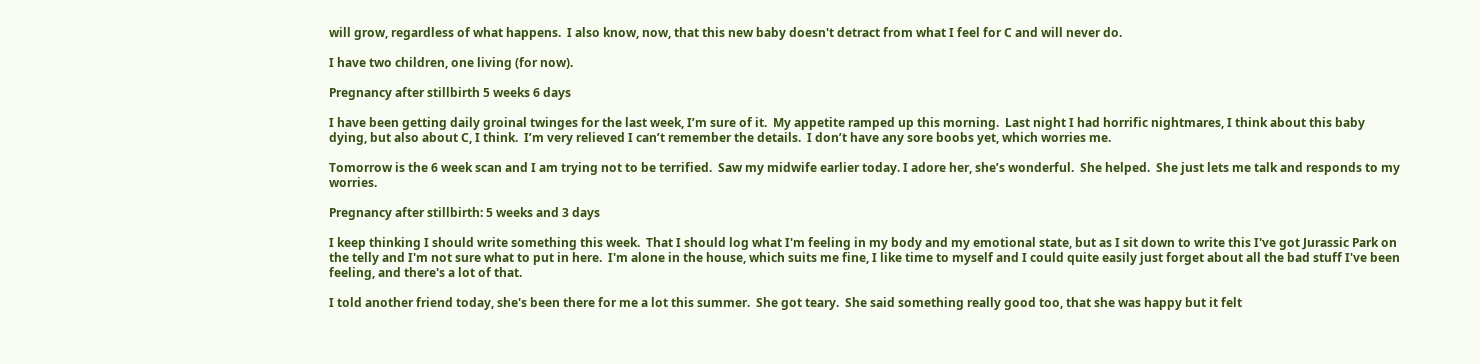will grow, regardless of what happens.  I also know, now, that this new baby doesn't detract from what I feel for C and will never do.

I have two children, one living (for now).

Pregnancy after stillbirth 5 weeks 6 days

I have been getting daily groinal twinges for the last week, I’m sure of it.  My appetite ramped up this morning.  Last night I had horrific nightmares, I think about this baby dying, but also about C, I think.  I’m very relieved I can’t remember the details.  I don’t have any sore boobs yet, which worries me.

Tomorrow is the 6 week scan and I am trying not to be terrified.  Saw my midwife earlier today. I adore her, she’s wonderful.  She helped.  She just lets me talk and responds to my worries.

Pregnancy after stillbirth: 5 weeks and 3 days

I keep thinking I should write something this week.  That I should log what I'm feeling in my body and my emotional state, but as I sit down to write this I've got Jurassic Park on the telly and I'm not sure what to put in here.  I'm alone in the house, which suits me fine, I like time to myself and I could quite easily just forget about all the bad stuff I've been feeling, and there's a lot of that.

I told another friend today, she's been there for me a lot this summer.  She got teary.  She said something really good too, that she was happy but it felt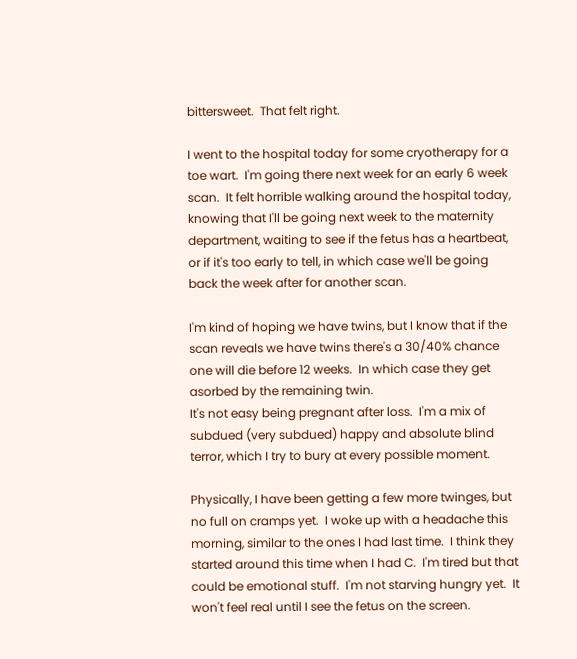bittersweet.  That felt right.

I went to the hospital today for some cryotherapy for a toe wart.  I'm going there next week for an early 6 week scan.  It felt horrible walking around the hospital today, knowing that I'll be going next week to the maternity department, waiting to see if the fetus has a heartbeat, or if it's too early to tell, in which case we'll be going back the week after for another scan.

I'm kind of hoping we have twins, but I know that if the scan reveals we have twins there's a 30/40% chance one will die before 12 weeks.  In which case they get asorbed by the remaining twin.
It's not easy being pregnant after loss.  I'm a mix of subdued (very subdued) happy and absolute blind terror, which I try to bury at every possible moment.

Physically, I have been getting a few more twinges, but no full on cramps yet.  I woke up with a headache this morning, similar to the ones I had last time.  I think they started around this time when I had C.  I'm tired but that could be emotional stuff.  I'm not starving hungry yet.  It won't feel real until I see the fetus on the screen.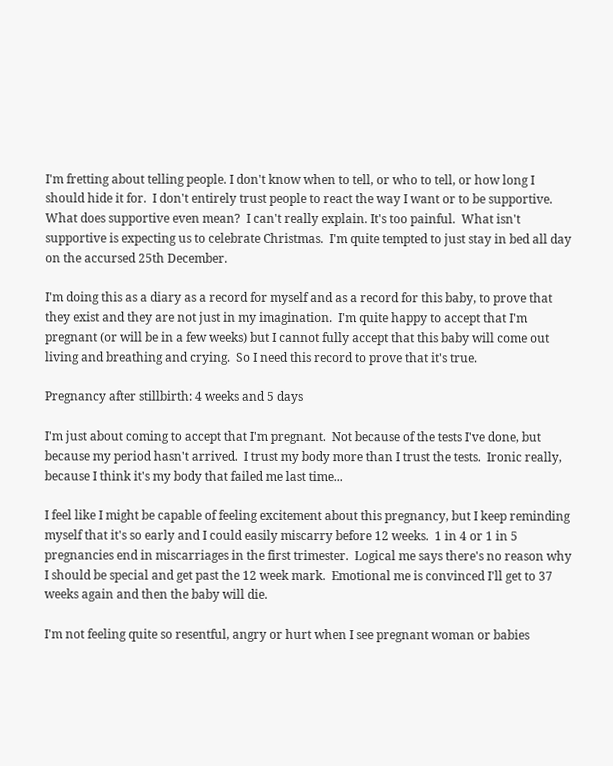I'm fretting about telling people. I don't know when to tell, or who to tell, or how long I should hide it for.  I don't entirely trust people to react the way I want or to be supportive.  What does supportive even mean?  I can't really explain. It's too painful.  What isn't supportive is expecting us to celebrate Christmas.  I'm quite tempted to just stay in bed all day on the accursed 25th December.

I'm doing this as a diary as a record for myself and as a record for this baby, to prove that they exist and they are not just in my imagination.  I'm quite happy to accept that I'm pregnant (or will be in a few weeks) but I cannot fully accept that this baby will come out living and breathing and crying.  So I need this record to prove that it's true.

Pregnancy after stillbirth: 4 weeks and 5 days

I'm just about coming to accept that I'm pregnant.  Not because of the tests I've done, but because my period hasn't arrived.  I trust my body more than I trust the tests.  Ironic really, because I think it's my body that failed me last time...

I feel like I might be capable of feeling excitement about this pregnancy, but I keep reminding myself that it's so early and I could easily miscarry before 12 weeks.  1 in 4 or 1 in 5 pregnancies end in miscarriages in the first trimester.  Logical me says there's no reason why I should be special and get past the 12 week mark.  Emotional me is convinced I'll get to 37 weeks again and then the baby will die.

I'm not feeling quite so resentful, angry or hurt when I see pregnant woman or babies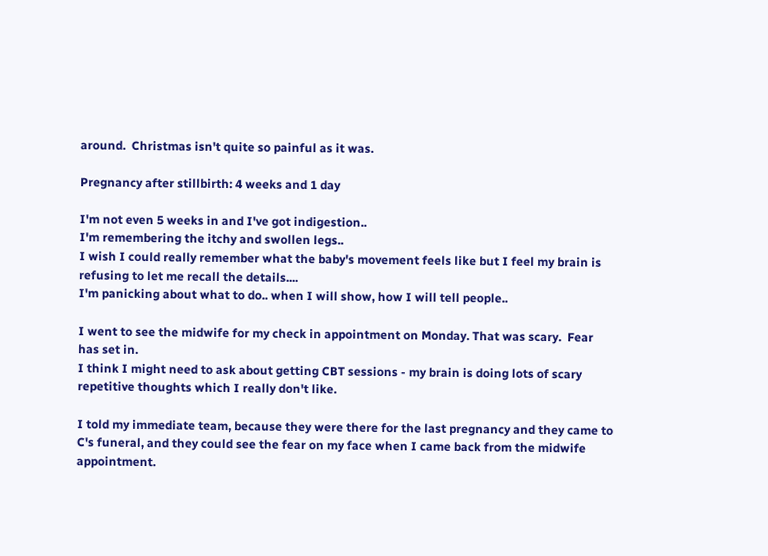around.  Christmas isn't quite so painful as it was.

Pregnancy after stillbirth: 4 weeks and 1 day

I'm not even 5 weeks in and I've got indigestion..
I'm remembering the itchy and swollen legs..
I wish I could really remember what the baby's movement feels like but I feel my brain is refusing to let me recall the details....
I'm panicking about what to do.. when I will show, how I will tell people..

I went to see the midwife for my check in appointment on Monday. That was scary.  Fear has set in.
I think I might need to ask about getting CBT sessions - my brain is doing lots of scary repetitive thoughts which I really don't like.

I told my immediate team, because they were there for the last pregnancy and they came to C's funeral, and they could see the fear on my face when I came back from the midwife appointment.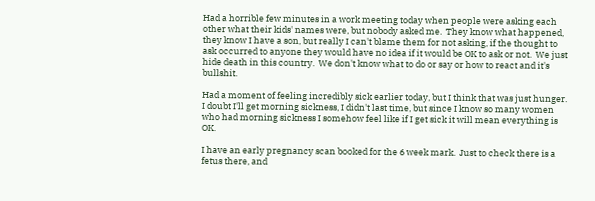Had a horrible few minutes in a work meeting today when people were asking each other what their kids' names were, but nobody asked me.  They know what happened, they know I have a son, but really I can't blame them for not asking, if the thought to ask occurred to anyone they would have no idea if it would be OK to ask or not.  We just hide death in this country.  We don't know what to do or say or how to react and it's bullshit.

Had a moment of feeling incredibly sick earlier today, but I think that was just hunger.  I doubt I'll get morning sickness, I didn't last time, but since I know so many women who had morning sickness I somehow feel like if I get sick it will mean everything is OK.

I have an early pregnancy scan booked for the 6 week mark.  Just to check there is a fetus there, and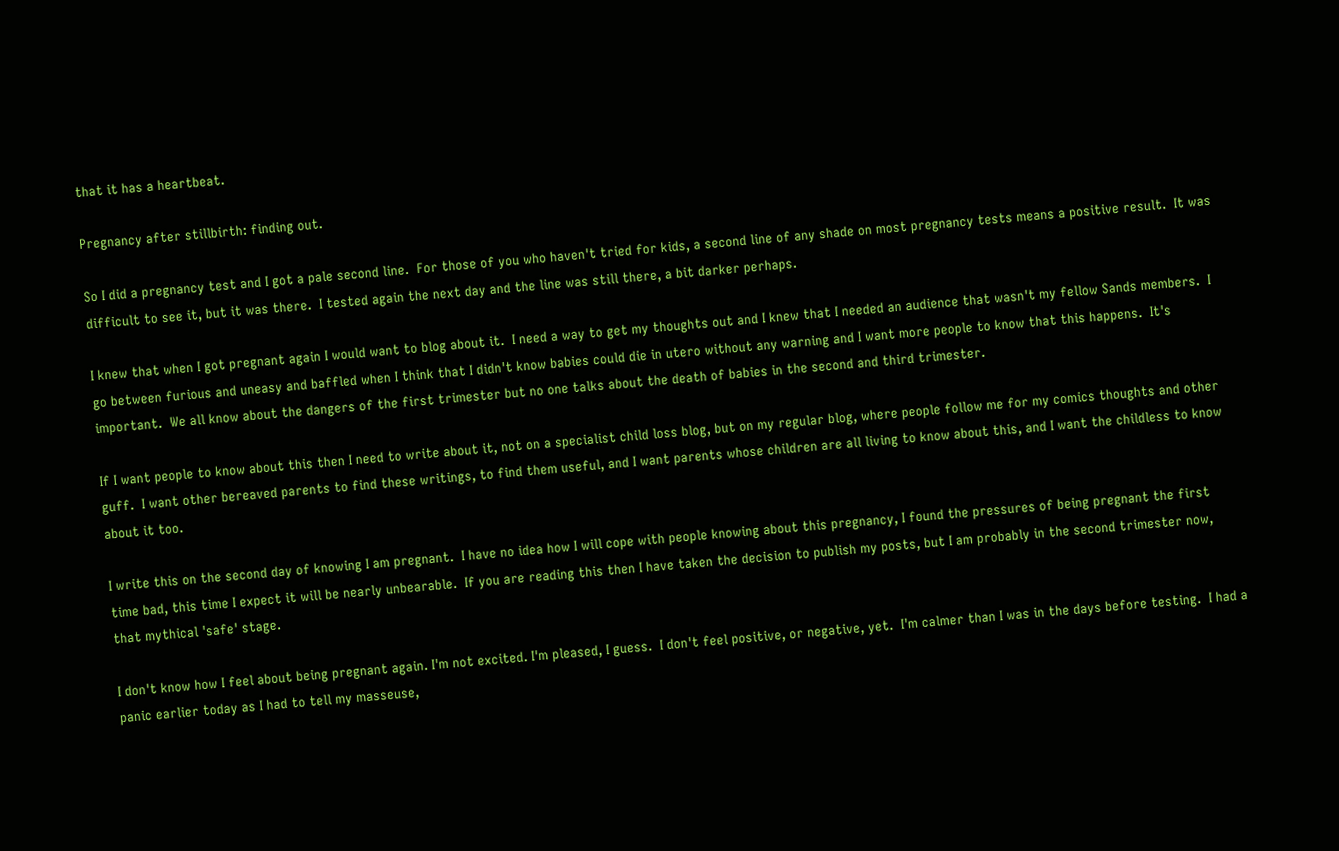that it has a heartbeat.

Pregnancy after stillbirth: finding out.

So I did a pregnancy test and I got a pale second line.  For those of you who haven't tried for kids, a second line of any shade on most pregnancy tests means a positive result.  It was difficult to see it, but it was there.  I tested again the next day and the line was still there, a bit darker perhaps.

I knew that when I got pregnant again I would want to blog about it.  I need a way to get my thoughts out and I knew that I needed an audience that wasn't my fellow Sands members.  I go between furious and uneasy and baffled when I think that I didn't know babies could die in utero without any warning and I want more people to know that this happens.  It's important.  We all know about the dangers of the first trimester but no one talks about the death of babies in the second and third trimester.

If I want people to know about this then I need to write about it, not on a specialist child loss blog, but on my regular blog, where people follow me for my comics thoughts and other guff.  I want other bereaved parents to find these writings, to find them useful, and I want parents whose children are all living to know about this, and I want the childless to know about it too.

I write this on the second day of knowing I am pregnant.  I have no idea how I will cope with people knowing about this pregnancy, I found the pressures of being pregnant the first time bad, this time I expect it will be nearly unbearable.  If you are reading this then I have taken the decision to publish my posts, but I am probably in the second trimester now, that mythical 'safe' stage.

I don't know how I feel about being pregnant again. I'm not excited. I'm pleased, I guess.  I don't feel positive, or negative, yet.  I'm calmer than I was in the days before testing.  I had a panic earlier today as I had to tell my masseuse,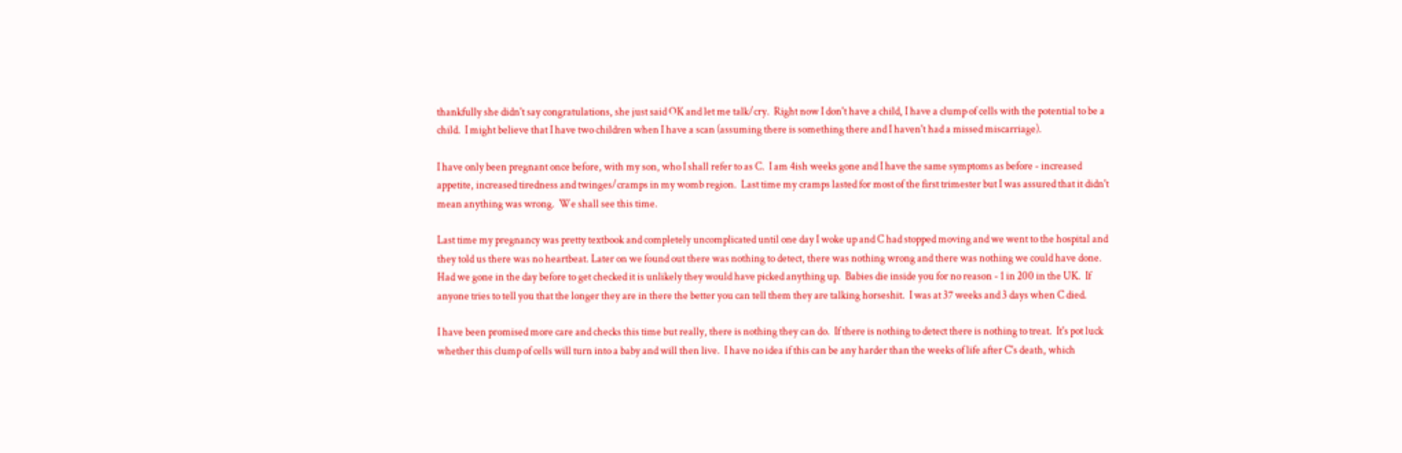thankfully she didn't say congratulations, she just said OK and let me talk/cry.  Right now I don't have a child, I have a clump of cells with the potential to be a child.  I might believe that I have two children when I have a scan (assuming there is something there and I haven't had a missed miscarriage).

I have only been pregnant once before, with my son, who I shall refer to as C.  I am 4ish weeks gone and I have the same symptoms as before - increased appetite, increased tiredness and twinges/cramps in my womb region.  Last time my cramps lasted for most of the first trimester but I was assured that it didn't mean anything was wrong.  We shall see this time.

Last time my pregnancy was pretty textbook and completely uncomplicated until one day I woke up and C had stopped moving and we went to the hospital and they told us there was no heartbeat. Later on we found out there was nothing to detect, there was nothing wrong and there was nothing we could have done.  Had we gone in the day before to get checked it is unlikely they would have picked anything up.  Babies die inside you for no reason - 1 in 200 in the UK.  If anyone tries to tell you that the longer they are in there the better you can tell them they are talking horseshit.  I was at 37 weeks and 3 days when C died.

I have been promised more care and checks this time but really, there is nothing they can do.  If there is nothing to detect there is nothing to treat.  It's pot luck whether this clump of cells will turn into a baby and will then live.  I have no idea if this can be any harder than the weeks of life after C's death, which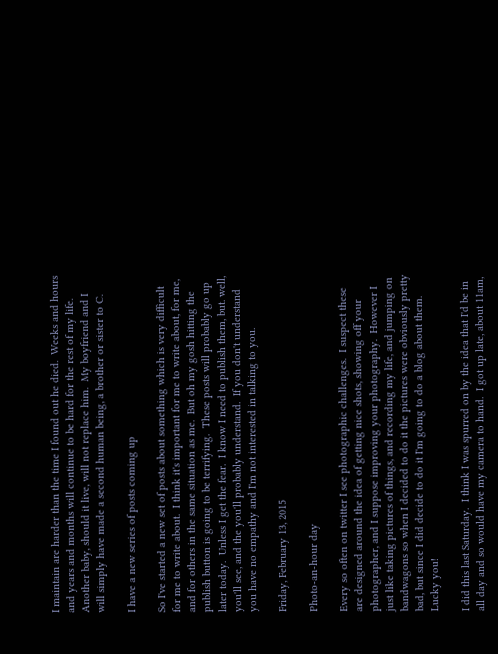I maintain are harder than the time I found out he died.  Weeks and hours and years and months will continue to be hard for the rest of my life. Another baby, should it live, will not replace him.  My boyfriend and I will simply have made a second human being, a brother or sister to C.

I have a new series of posts coming up

So I've started a new set of posts about something which is very difficult for me to write about.  I think it's important for me to write about, for me, and for others in the same situation as me.  But oh my gosh hitting the publish button is going to be terrifying.  These posts will probably go up later today.  Unless I get the fear.  I know I need to publish them, but. well, you'll see, and the you'll probably understand.  If you don't understand you have no empathy and I'm not interested in talking to you.

Friday, February 13, 2015

Photo-an-hour day

Every so often on twitter I see photographic challenges.  I suspect these are designed around the idea of getting nice shots, showing off your photographer, and I suppose improving your photography.  However I just like taking pictures of things, and recording my life, and jumping on bandwagons so when I decided to do it the pictures were obviously pretty bad, but since I did decide to do it I'm going to do a blog about them.  Lucky you!

I did this last Saturday.  I think I was spurred on by the idea that I'd be in all day and so would have my camera to hand.  I got up late, about 11am,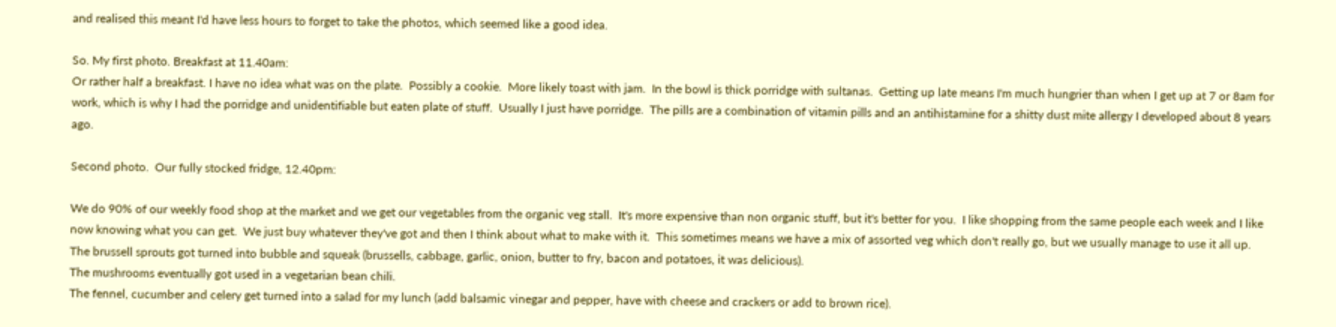and realised this meant I'd have less hours to forget to take the photos, which seemed like a good idea.

So. My first photo. Breakfast at 11.40am:
Or rather half a breakfast. I have no idea what was on the plate.  Possibly a cookie.  More likely toast with jam.  In the bowl is thick porridge with sultanas.  Getting up late means I'm much hungrier than when I get up at 7 or 8am for work, which is why I had the porridge and unidentifiable but eaten plate of stuff.  Usually I just have porridge.  The pills are a combination of vitamin pills and an antihistamine for a shitty dust mite allergy I developed about 8 years ago.

Second photo.  Our fully stocked fridge, 12.40pm:

We do 90% of our weekly food shop at the market and we get our vegetables from the organic veg stall.  It's more expensive than non organic stuff, but it's better for you.  I like shopping from the same people each week and I like now knowing what you can get.  We just buy whatever they've got and then I think about what to make with it.  This sometimes means we have a mix of assorted veg which don't really go, but we usually manage to use it all up.
The brussell sprouts got turned into bubble and squeak (brussells, cabbage, garlic, onion, butter to fry, bacon and potatoes, it was delicious).
The mushrooms eventually got used in a vegetarian bean chili.
The fennel, cucumber and celery get turned into a salad for my lunch (add balsamic vinegar and pepper, have with cheese and crackers or add to brown rice).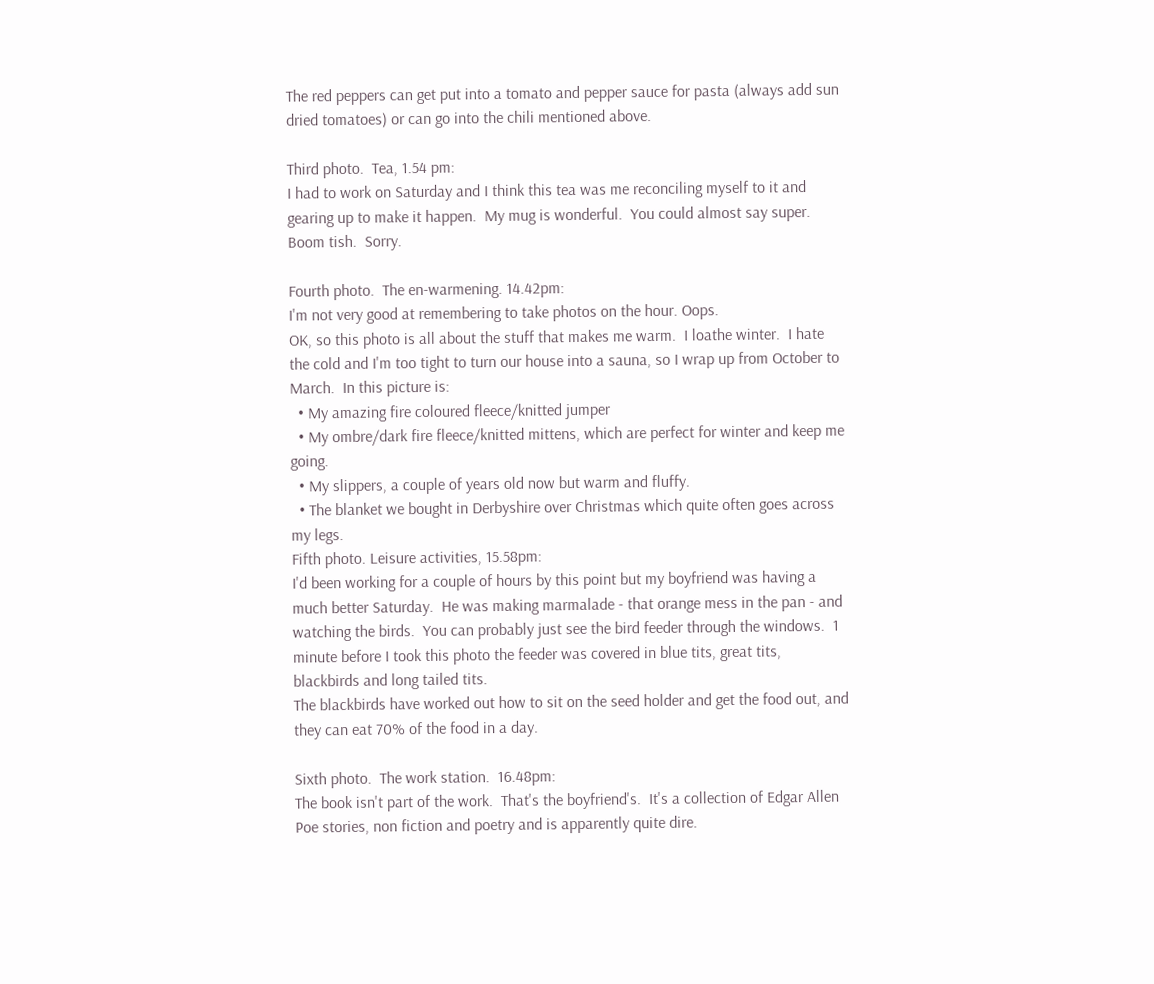The red peppers can get put into a tomato and pepper sauce for pasta (always add sun dried tomatoes) or can go into the chili mentioned above.

Third photo.  Tea, 1.54 pm:
I had to work on Saturday and I think this tea was me reconciling myself to it and gearing up to make it happen.  My mug is wonderful.  You could almost say super.  Boom tish.  Sorry.

Fourth photo.  The en-warmening. 14.42pm:
I'm not very good at remembering to take photos on the hour. Oops.
OK, so this photo is all about the stuff that makes me warm.  I loathe winter.  I hate the cold and I'm too tight to turn our house into a sauna, so I wrap up from October to March.  In this picture is:
  • My amazing fire coloured fleece/knitted jumper
  • My ombre/dark fire fleece/knitted mittens, which are perfect for winter and keep me going.
  • My slippers, a couple of years old now but warm and fluffy.
  • The blanket we bought in Derbyshire over Christmas which quite often goes across my legs.
Fifth photo. Leisure activities, 15.58pm:
I'd been working for a couple of hours by this point but my boyfriend was having a much better Saturday.  He was making marmalade - that orange mess in the pan - and watching the birds.  You can probably just see the bird feeder through the windows.  1 minute before I took this photo the feeder was covered in blue tits, great tits, blackbirds and long tailed tits.
The blackbirds have worked out how to sit on the seed holder and get the food out, and they can eat 70% of the food in a day.

Sixth photo.  The work station.  16.48pm:
The book isn't part of the work.  That's the boyfriend's.  It's a collection of Edgar Allen Poe stories, non fiction and poetry and is apparently quite dire.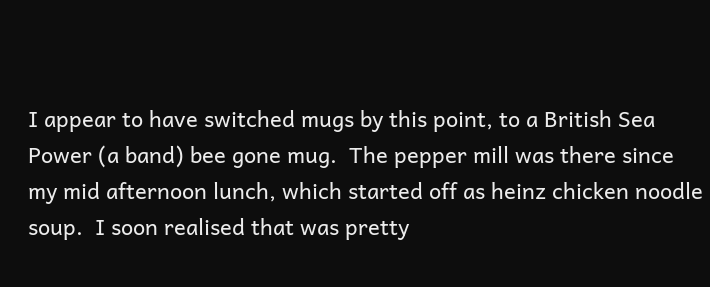I appear to have switched mugs by this point, to a British Sea Power (a band) bee gone mug.  The pepper mill was there since my mid afternoon lunch, which started off as heinz chicken noodle soup.  I soon realised that was pretty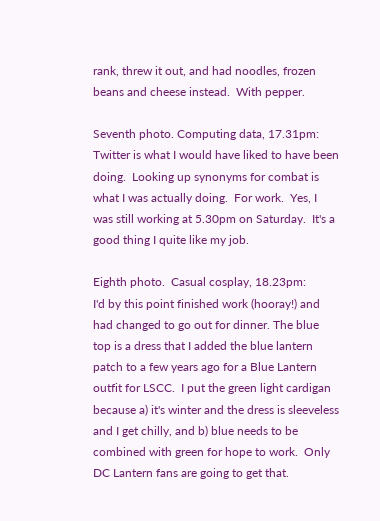rank, threw it out, and had noodles, frozen beans and cheese instead.  With pepper.

Seventh photo. Computing data, 17.31pm:
Twitter is what I would have liked to have been doing.  Looking up synonyms for combat is what I was actually doing.  For work.  Yes, I was still working at 5.30pm on Saturday.  It's a good thing I quite like my job.

Eighth photo.  Casual cosplay, 18.23pm:
I'd by this point finished work (hooray!) and had changed to go out for dinner. The blue top is a dress that I added the blue lantern patch to a few years ago for a Blue Lantern outfit for LSCC.  I put the green light cardigan because a) it's winter and the dress is sleeveless and I get chilly, and b) blue needs to be combined with green for hope to work.  Only DC Lantern fans are going to get that.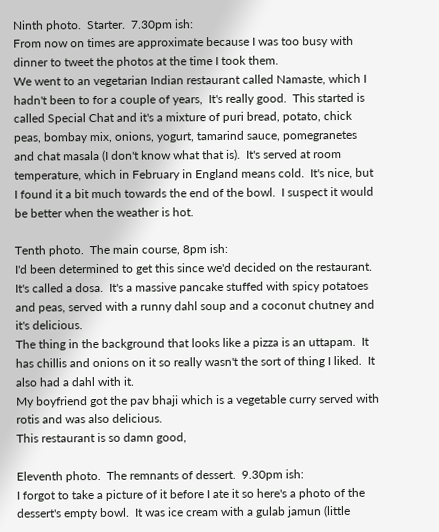Ninth photo.  Starter.  7.30pm ish:
From now on times are approximate because I was too busy with dinner to tweet the photos at the time I took them.
We went to an vegetarian Indian restaurant called Namaste, which I hadn't been to for a couple of years,  It's really good.  This started is called Special Chat and it's a mixture of puri bread, potato, chick peas, bombay mix, onions, yogurt, tamarind sauce, pomegranetes and chat masala (I don't know what that is).  It's served at room temperature, which in February in England means cold.  It's nice, but I found it a bit much towards the end of the bowl.  I suspect it would be better when the weather is hot.

Tenth photo.  The main course, 8pm ish:
I'd been determined to get this since we'd decided on the restaurant.  It's called a dosa.  It's a massive pancake stuffed with spicy potatoes and peas, served with a runny dahl soup and a coconut chutney and it's delicious.
The thing in the background that looks like a pizza is an uttapam.  It has chillis and onions on it so really wasn't the sort of thing I liked.  It also had a dahl with it.
My boyfriend got the pav bhaji which is a vegetable curry served with rotis and was also delicious.
This restaurant is so damn good,

Eleventh photo.  The remnants of dessert.  9.30pm ish:
I forgot to take a picture of it before I ate it so here's a photo of the dessert's empty bowl.  It was ice cream with a gulab jamun (little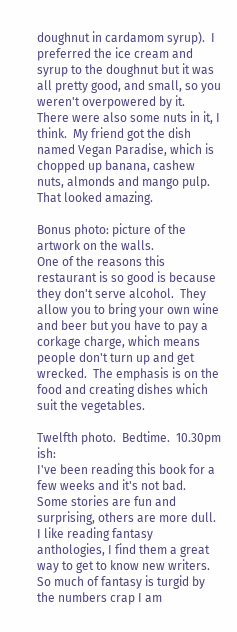doughnut in cardamom syrup).  I preferred the ice cream and syrup to the doughnut but it was all pretty good, and small, so you weren't overpowered by it.  There were also some nuts in it, I think.  My friend got the dish named Vegan Paradise, which is chopped up banana, cashew nuts, almonds and mango pulp.  That looked amazing.

Bonus photo: picture of the artwork on the walls.
One of the reasons this restaurant is so good is because they don't serve alcohol.  They allow you to bring your own wine and beer but you have to pay a corkage charge, which means people don't turn up and get wrecked.  The emphasis is on the food and creating dishes which suit the vegetables.

Twelfth photo.  Bedtime.  10.30pm ish:
I've been reading this book for a few weeks and it's not bad.  Some stories are fun and surprising, others are more dull.  I like reading fantasy anthologies, I find them a great way to get to know new writers.  So much of fantasy is turgid by the numbers crap I am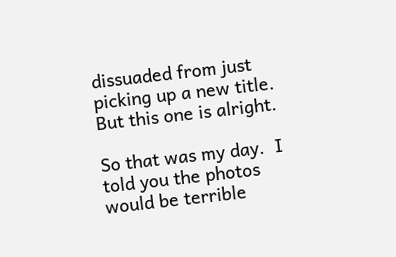dissuaded from just picking up a new title.  But this one is alright.

So that was my day.  I told you the photos would be terrible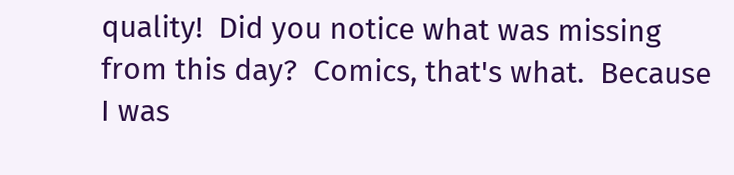quality!  Did you notice what was missing from this day?  Comics, that's what.  Because I was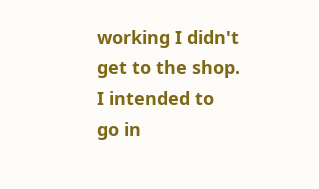working I didn't get to the shop.  I intended to go in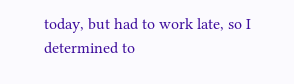today, but had to work late, so I determined to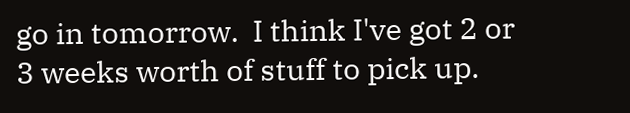go in tomorrow.  I think I've got 2 or 3 weeks worth of stuff to pick up.